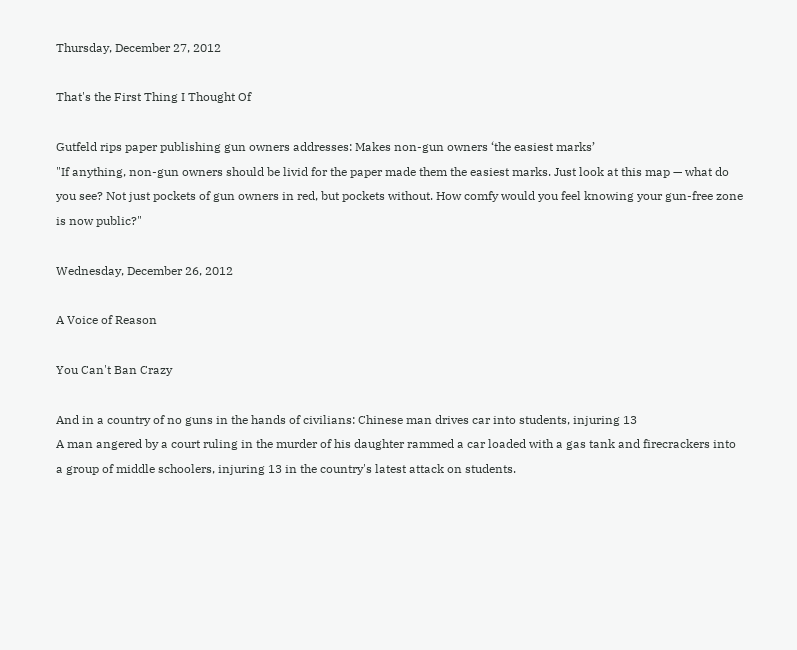Thursday, December 27, 2012

That's the First Thing I Thought Of

Gutfeld rips paper publishing gun owners addresses: Makes non-gun owners ‘the easiest marks’
"If anything, non-gun owners should be livid for the paper made them the easiest marks. Just look at this map — what do you see? Not just pockets of gun owners in red, but pockets without. How comfy would you feel knowing your gun-free zone is now public?"

Wednesday, December 26, 2012

A Voice of Reason

You Can't Ban Crazy

And in a country of no guns in the hands of civilians: Chinese man drives car into students, injuring 13
A man angered by a court ruling in the murder of his daughter rammed a car loaded with a gas tank and firecrackers into a group of middle schoolers, injuring 13 in the country's latest attack on students.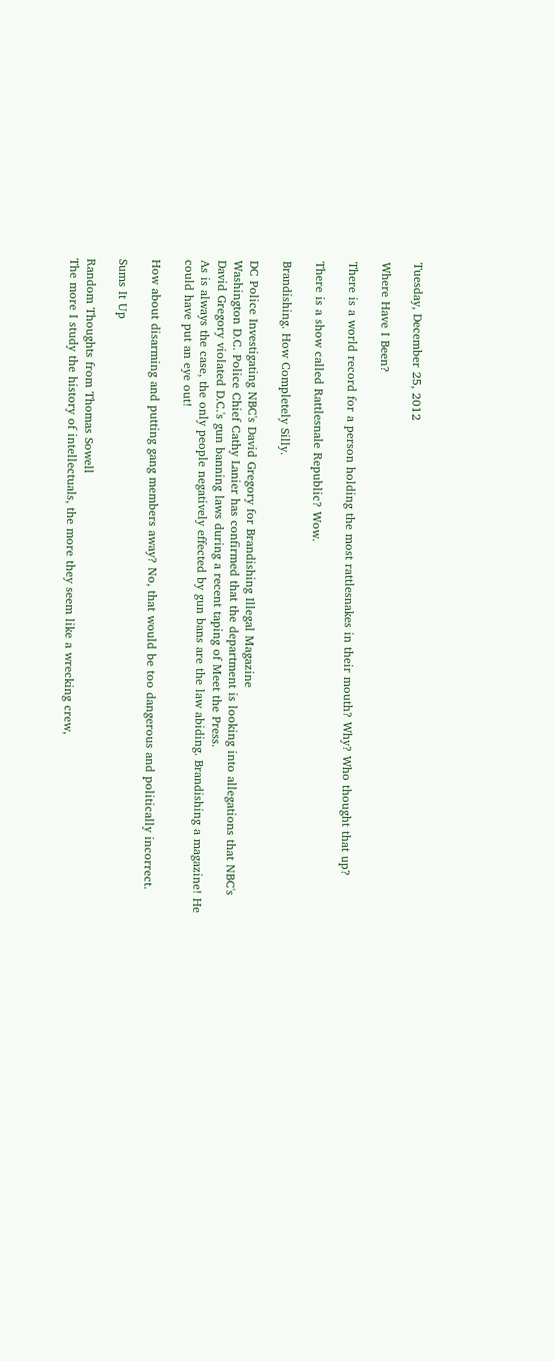Tuesday, December 25, 2012

Where Have I Been?

There is a world record for a person holding the most rattlesnakes in their mouth? Why? Who thought that up?

There is a show called Rattlesnale Republic? Wow.

Brandishing. How Completely Silly.

DC Police Investigating NBC's David Gregory for Brandishing Illegal Magazine
Washington D.C. Police Chief Cathy Lanier has confirmed that the department is looking into allegations that NBC's David Gregory violated D.C.'s gun banning laws during a recent taping of Meet the Press.
As is always the case, the only people negatively effected by gun bans are the law abiding. Brandishing a magazine! He could have put an eye out!

How about disarming and putting gang members away? No, that would be too dangerous and politically incorrect.

Sums It Up

Random Thoughts from Thomas Sowell
The more I study the history of intellectuals, the more they seem like a wrecking crew,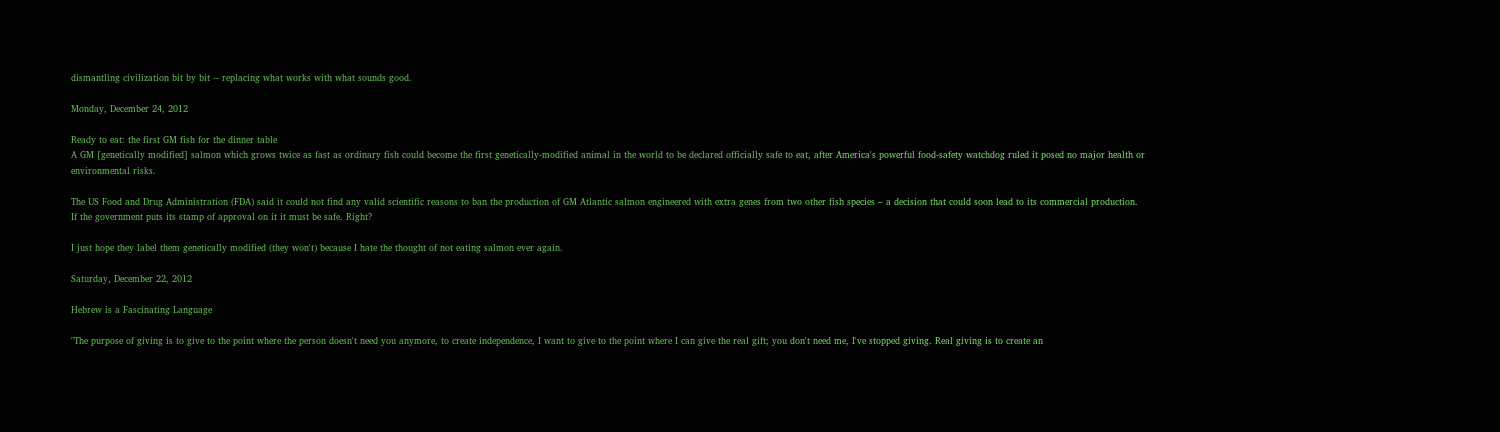dismantling civilization bit by bit -- replacing what works with what sounds good.

Monday, December 24, 2012

Ready to eat: the first GM fish for the dinner table
A GM [genetically modified] salmon which grows twice as fast as ordinary fish could become the first genetically-modified animal in the world to be declared officially safe to eat, after America's powerful food-safety watchdog ruled it posed no major health or environmental risks.

The US Food and Drug Administration (FDA) said it could not find any valid scientific reasons to ban the production of GM Atlantic salmon engineered with extra genes from two other fish species – a decision that could soon lead to its commercial production.
If the government puts its stamp of approval on it it must be safe. Right?

I just hope they label them genetically modified (they won't) because I hate the thought of not eating salmon ever again.

Saturday, December 22, 2012

Hebrew is a Fascinating Language

"The purpose of giving is to give to the point where the person doesn't need you anymore, to create independence, I want to give to the point where I can give the real gift; you don't need me, I've stopped giving. Real giving is to create an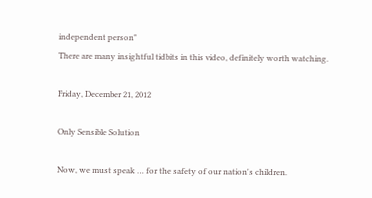independent person"
There are many insightful tidbits in this video, definitely worth watching.

Friday, December 21, 2012

Only Sensible Solution

Now, we must speak … for the safety of our nation's children.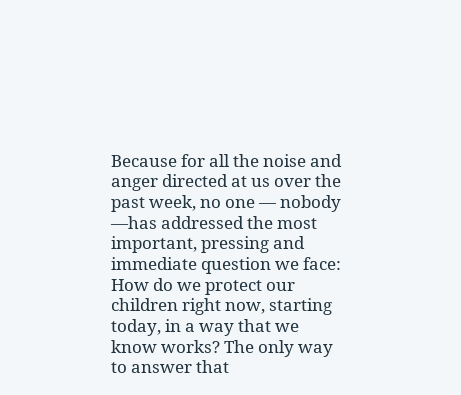Because for all the noise and anger directed at us over the past week, no one — nobody —has addressed the most important, pressing and immediate question we face: How do we protect our children right now, starting today, in a way that we know works? The only way to answer that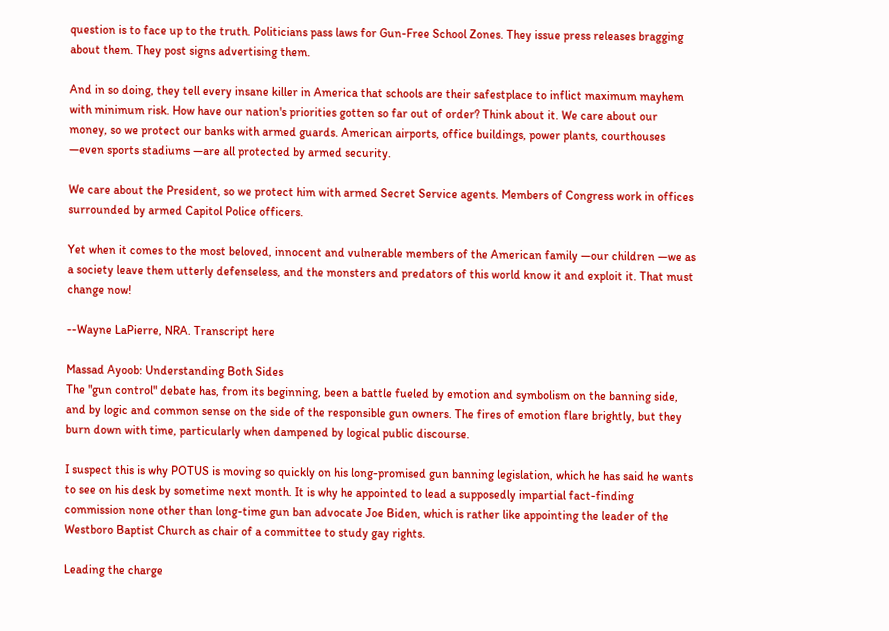question is to face up to the truth. Politicians pass laws for Gun-Free School Zones. They issue press releases bragging about them. They post signs advertising them.

And in so doing, they tell every insane killer in America that schools are their safestplace to inflict maximum mayhem with minimum risk. How have our nation's priorities gotten so far out of order? Think about it. We care about our money, so we protect our banks with armed guards. American airports, office buildings, power plants, courthouses —even sports stadiums —are all protected by armed security.

We care about the President, so we protect him with armed Secret Service agents. Members of Congress work in offices surrounded by armed Capitol Police officers.

Yet when it comes to the most beloved, innocent and vulnerable members of the American family —our children —we as a society leave them utterly defenseless, and the monsters and predators of this world know it and exploit it. That must change now!

--Wayne LaPierre, NRA. Transcript here

Massad Ayoob: Understanding Both Sides
The "gun control" debate has, from its beginning, been a battle fueled by emotion and symbolism on the banning side, and by logic and common sense on the side of the responsible gun owners. The fires of emotion flare brightly, but they burn down with time, particularly when dampened by logical public discourse.

I suspect this is why POTUS is moving so quickly on his long-promised gun banning legislation, which he has said he wants to see on his desk by sometime next month. It is why he appointed to lead a supposedly impartial fact-finding commission none other than long-time gun ban advocate Joe Biden, which is rather like appointing the leader of the Westboro Baptist Church as chair of a committee to study gay rights.

Leading the charge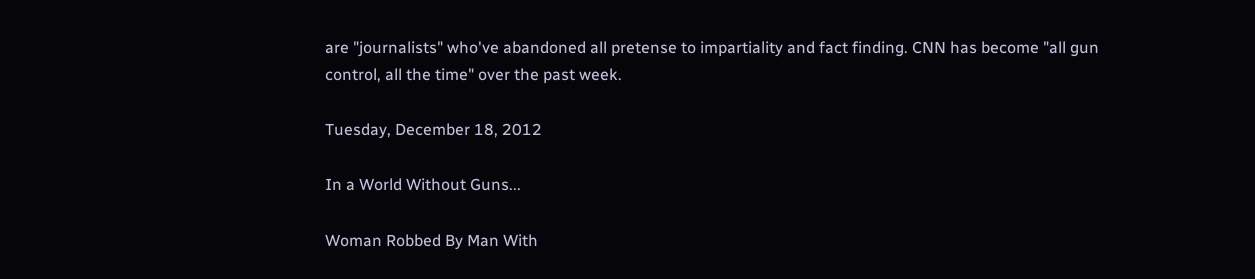are "journalists" who've abandoned all pretense to impartiality and fact finding. CNN has become "all gun control, all the time" over the past week.

Tuesday, December 18, 2012

In a World Without Guns...

Woman Robbed By Man With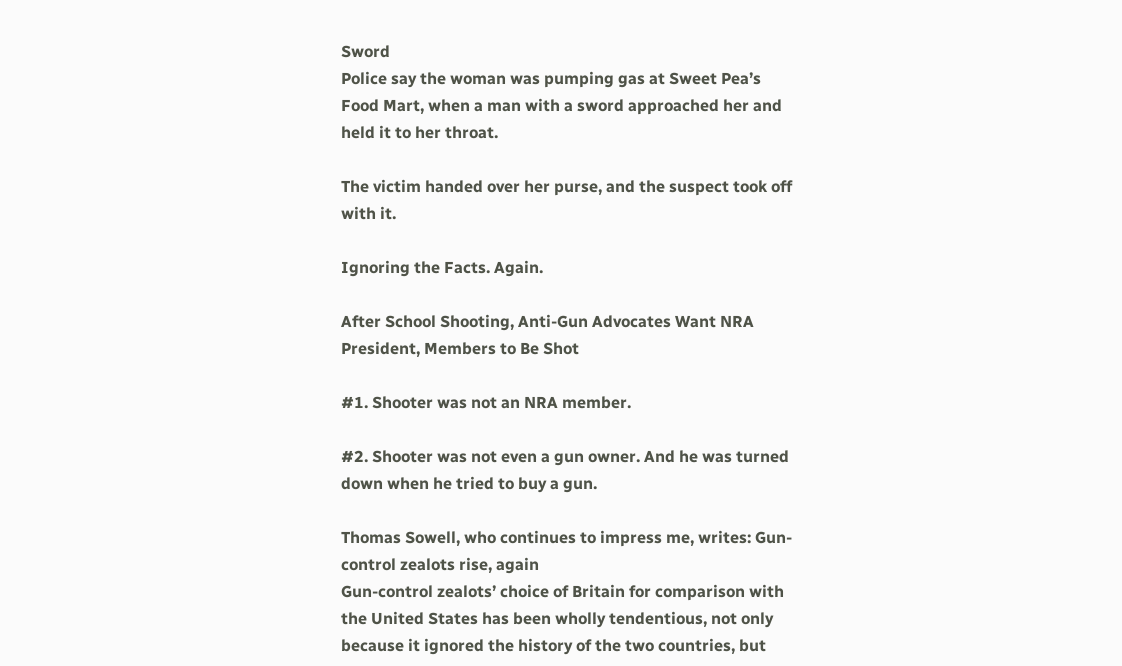Sword
Police say the woman was pumping gas at Sweet Pea’s Food Mart, when a man with a sword approached her and held it to her throat.

The victim handed over her purse, and the suspect took off with it.

Ignoring the Facts. Again.

After School Shooting, Anti-Gun Advocates Want NRA President, Members to Be Shot

#1. Shooter was not an NRA member.

#2. Shooter was not even a gun owner. And he was turned down when he tried to buy a gun.

Thomas Sowell, who continues to impress me, writes: Gun-control zealots rise, again
Gun-control zealots’ choice of Britain for comparison with the United States has been wholly tendentious, not only because it ignored the history of the two countries, but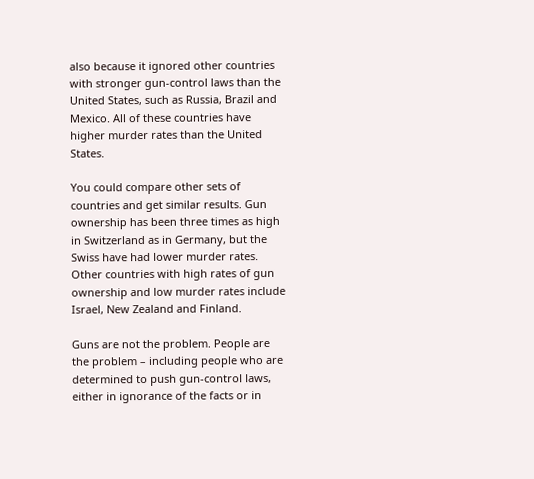also because it ignored other countries with stronger gun-control laws than the United States, such as Russia, Brazil and Mexico. All of these countries have higher murder rates than the United States.

You could compare other sets of countries and get similar results. Gun ownership has been three times as high in Switzerland as in Germany, but the Swiss have had lower murder rates. Other countries with high rates of gun ownership and low murder rates include Israel, New Zealand and Finland.

Guns are not the problem. People are the problem – including people who are determined to push gun-control laws, either in ignorance of the facts or in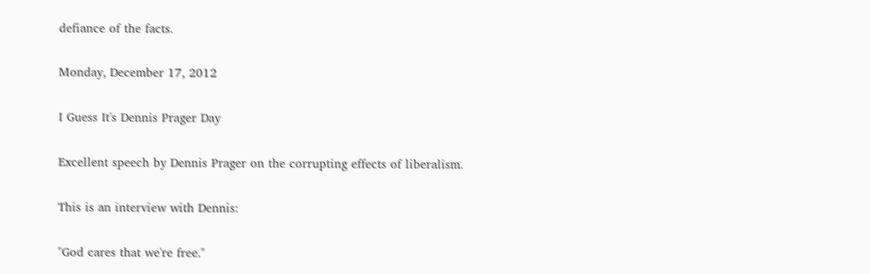defiance of the facts.

Monday, December 17, 2012

I Guess It's Dennis Prager Day

Excellent speech by Dennis Prager on the corrupting effects of liberalism.

This is an interview with Dennis:

"God cares that we're free."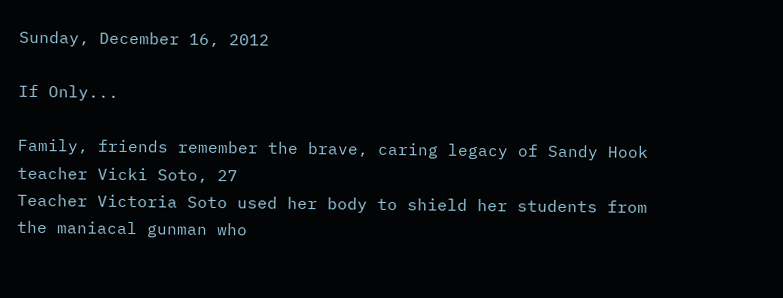Sunday, December 16, 2012

If Only...

Family, friends remember the brave, caring legacy of Sandy Hook teacher Vicki Soto, 27
Teacher Victoria Soto used her body to shield her students from the maniacal gunman who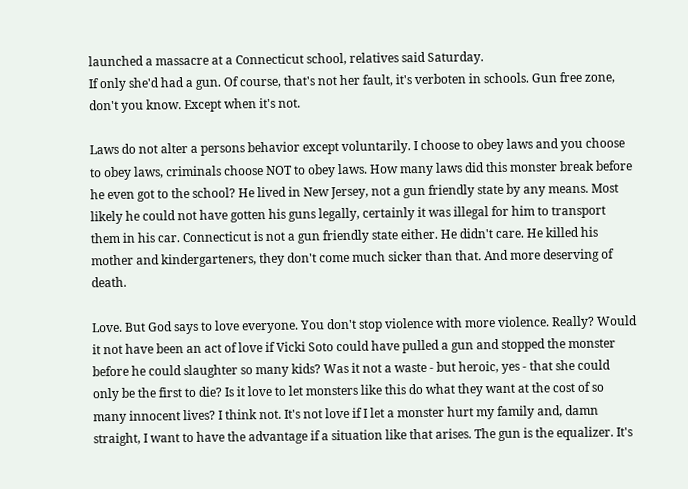launched a massacre at a Connecticut school, relatives said Saturday.
If only she'd had a gun. Of course, that's not her fault, it's verboten in schools. Gun free zone, don't you know. Except when it's not.

Laws do not alter a persons behavior except voluntarily. I choose to obey laws and you choose to obey laws, criminals choose NOT to obey laws. How many laws did this monster break before he even got to the school? He lived in New Jersey, not a gun friendly state by any means. Most likely he could not have gotten his guns legally, certainly it was illegal for him to transport them in his car. Connecticut is not a gun friendly state either. He didn't care. He killed his mother and kindergarteners, they don't come much sicker than that. And more deserving of death.

Love. But God says to love everyone. You don't stop violence with more violence. Really? Would it not have been an act of love if Vicki Soto could have pulled a gun and stopped the monster before he could slaughter so many kids? Was it not a waste - but heroic, yes - that she could only be the first to die? Is it love to let monsters like this do what they want at the cost of so many innocent lives? I think not. It's not love if I let a monster hurt my family and, damn straight, I want to have the advantage if a situation like that arises. The gun is the equalizer. It's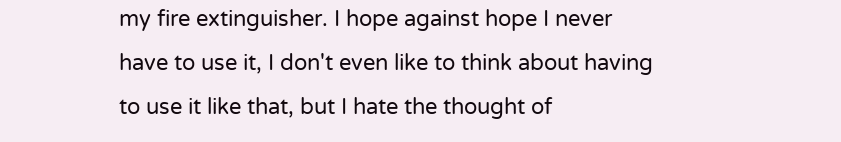my fire extinguisher. I hope against hope I never have to use it, I don't even like to think about having to use it like that, but I hate the thought of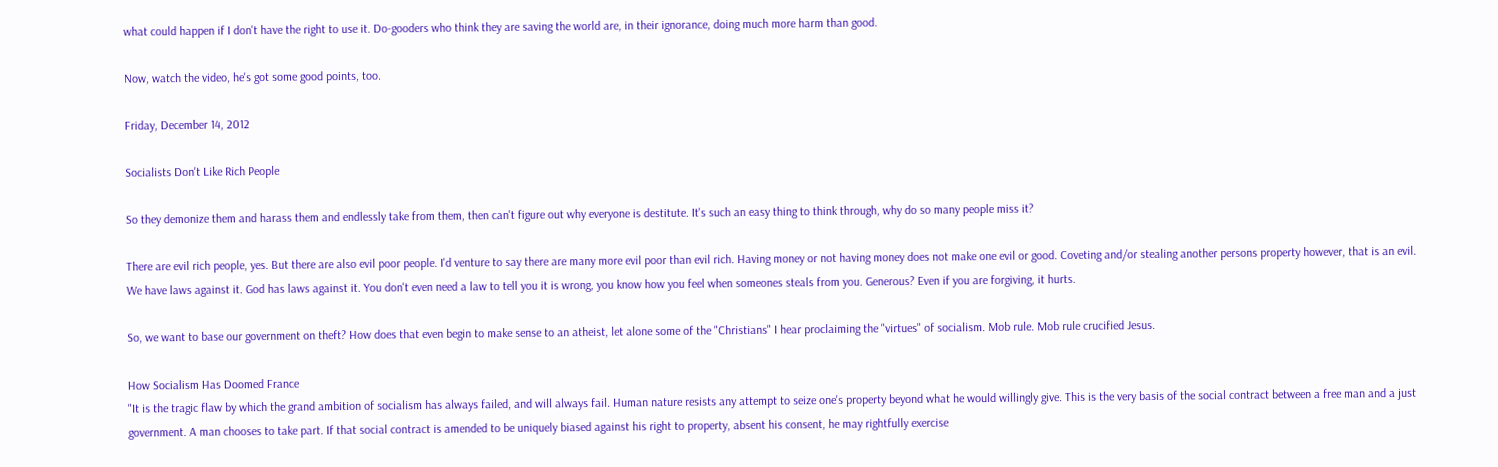what could happen if I don't have the right to use it. Do-gooders who think they are saving the world are, in their ignorance, doing much more harm than good.

Now, watch the video, he's got some good points, too.

Friday, December 14, 2012

Socialists Don't Like Rich People

So they demonize them and harass them and endlessly take from them, then can't figure out why everyone is destitute. It's such an easy thing to think through, why do so many people miss it?

There are evil rich people, yes. But there are also evil poor people. I'd venture to say there are many more evil poor than evil rich. Having money or not having money does not make one evil or good. Coveting and/or stealing another persons property however, that is an evil. We have laws against it. God has laws against it. You don't even need a law to tell you it is wrong, you know how you feel when someones steals from you. Generous? Even if you are forgiving, it hurts.

So, we want to base our government on theft? How does that even begin to make sense to an atheist, let alone some of the "Christians" I hear proclaiming the "virtues" of socialism. Mob rule. Mob rule crucified Jesus.

How Socialism Has Doomed France
"It is the tragic flaw by which the grand ambition of socialism has always failed, and will always fail. Human nature resists any attempt to seize one's property beyond what he would willingly give. This is the very basis of the social contract between a free man and a just government. A man chooses to take part. If that social contract is amended to be uniquely biased against his right to property, absent his consent, he may rightfully exercise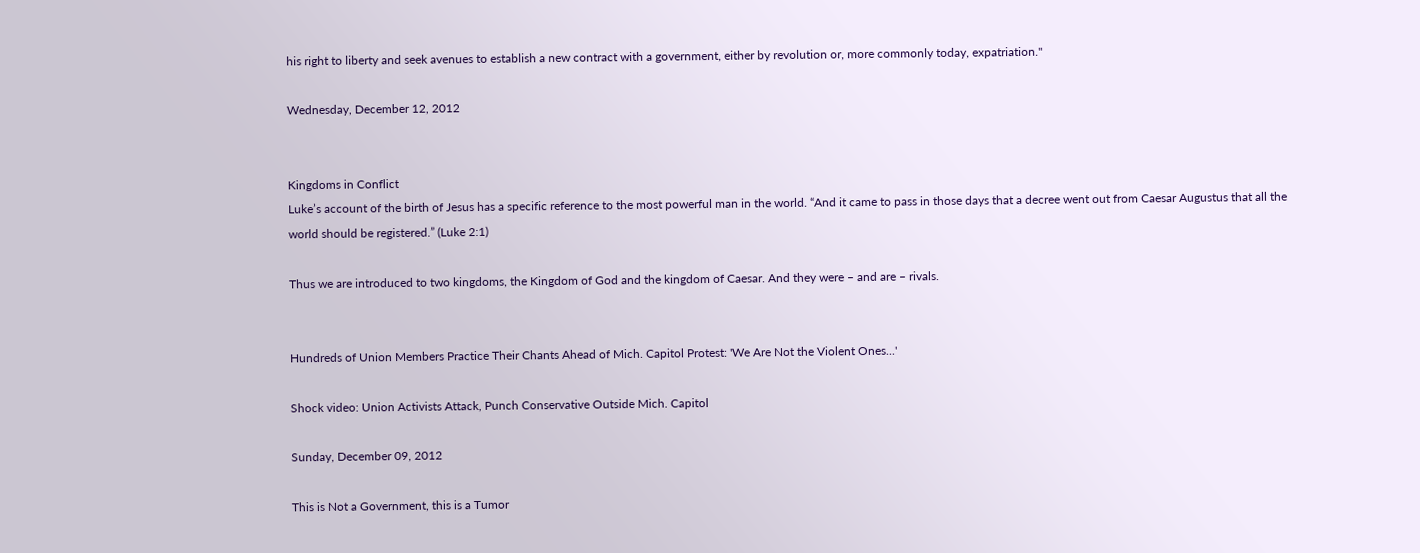his right to liberty and seek avenues to establish a new contract with a government, either by revolution or, more commonly today, expatriation."

Wednesday, December 12, 2012


Kingdoms in Conflict
Luke’s account of the birth of Jesus has a specific reference to the most powerful man in the world. “And it came to pass in those days that a decree went out from Caesar Augustus that all the world should be registered.” (Luke 2:1)

Thus we are introduced to two kingdoms, the Kingdom of God and the kingdom of Caesar. And they were – and are – rivals.


Hundreds of Union Members Practice Their Chants Ahead of Mich. Capitol Protest: 'We Are Not the Violent Ones...'

Shock video: Union Activists Attack, Punch Conservative Outside Mich. Capitol

Sunday, December 09, 2012

This is Not a Government, this is a Tumor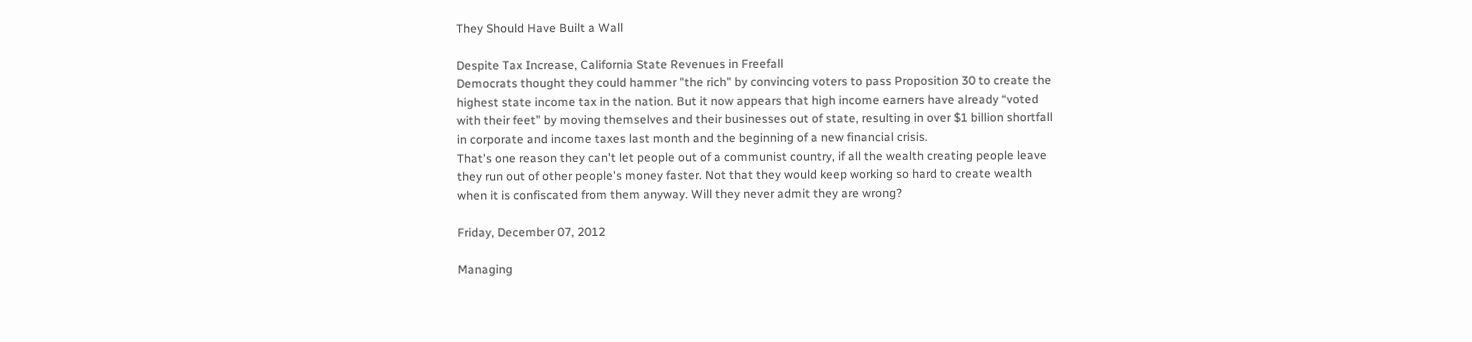They Should Have Built a Wall

Despite Tax Increase, California State Revenues in Freefall
Democrats thought they could hammer "the rich" by convincing voters to pass Proposition 30 to create the highest state income tax in the nation. But it now appears that high income earners have already “voted with their feet” by moving themselves and their businesses out of state, resulting in over $1 billion shortfall in corporate and income taxes last month and the beginning of a new financial crisis.
That's one reason they can't let people out of a communist country, if all the wealth creating people leave they run out of other people's money faster. Not that they would keep working so hard to create wealth when it is confiscated from them anyway. Will they never admit they are wrong?

Friday, December 07, 2012

Managing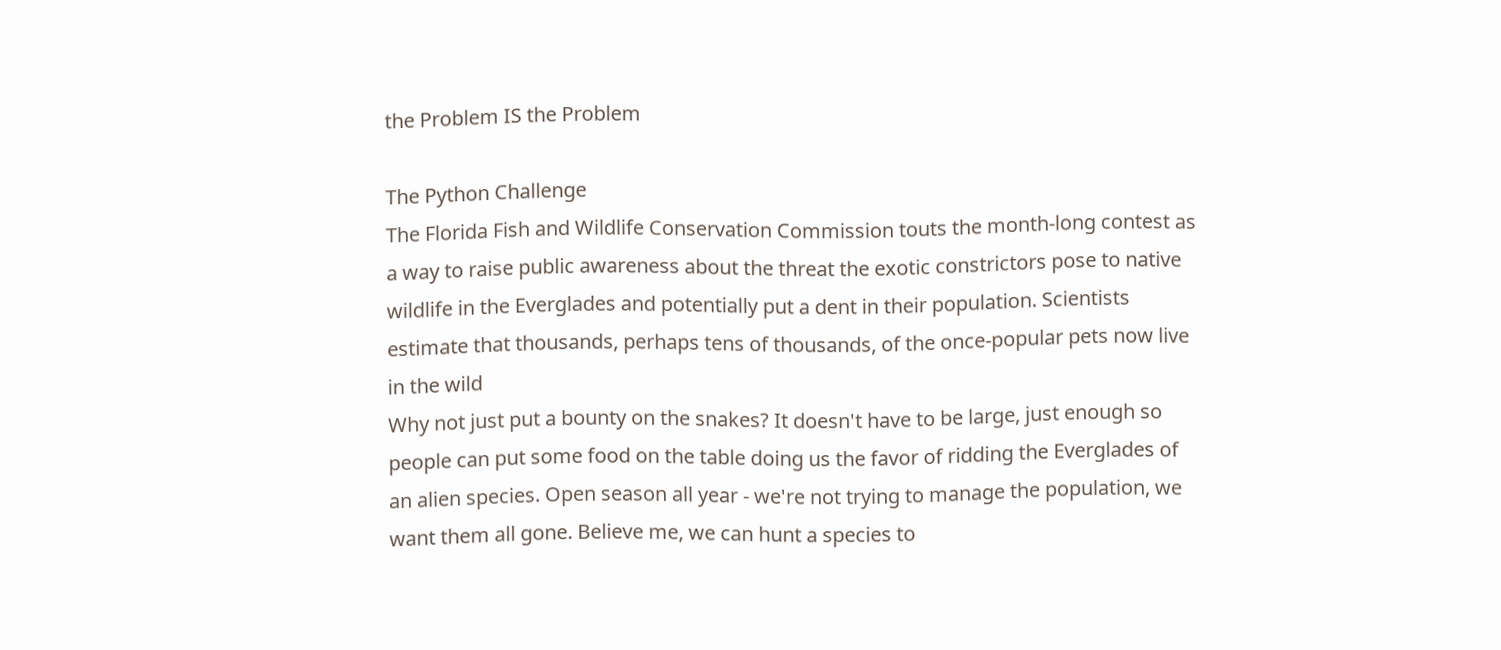the Problem IS the Problem

The Python Challenge
The Florida Fish and Wildlife Conservation Commission touts the month-long contest as a way to raise public awareness about the threat the exotic constrictors pose to native wildlife in the Everglades and potentially put a dent in their population. Scientists estimate that thousands, perhaps tens of thousands, of the once-popular pets now live in the wild
Why not just put a bounty on the snakes? It doesn't have to be large, just enough so people can put some food on the table doing us the favor of ridding the Everglades of an alien species. Open season all year - we're not trying to manage the population, we want them all gone. Believe me, we can hunt a species to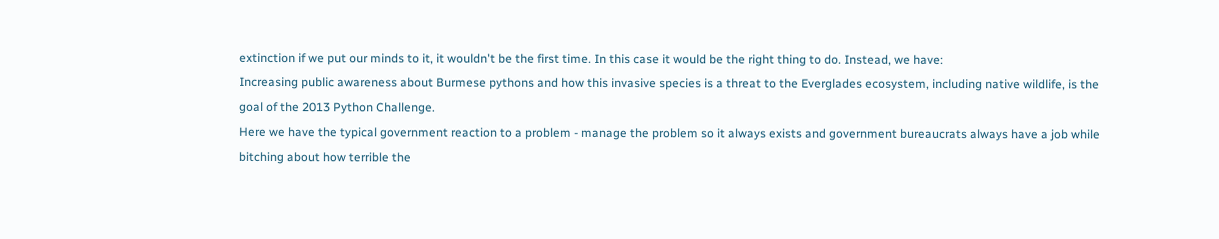extinction if we put our minds to it, it wouldn't be the first time. In this case it would be the right thing to do. Instead, we have:
Increasing public awareness about Burmese pythons and how this invasive species is a threat to the Everglades ecosystem, including native wildlife, is the goal of the 2013 Python Challenge.
Here we have the typical government reaction to a problem - manage the problem so it always exists and government bureaucrats always have a job while bitching about how terrible the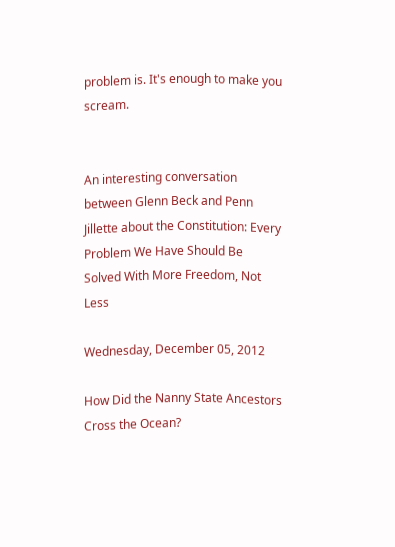problem is. It's enough to make you scream.


An interesting conversation between Glenn Beck and Penn Jillette about the Constitution: Every Problem We Have Should Be Solved With More Freedom, Not Less

Wednesday, December 05, 2012

How Did the Nanny State Ancestors Cross the Ocean?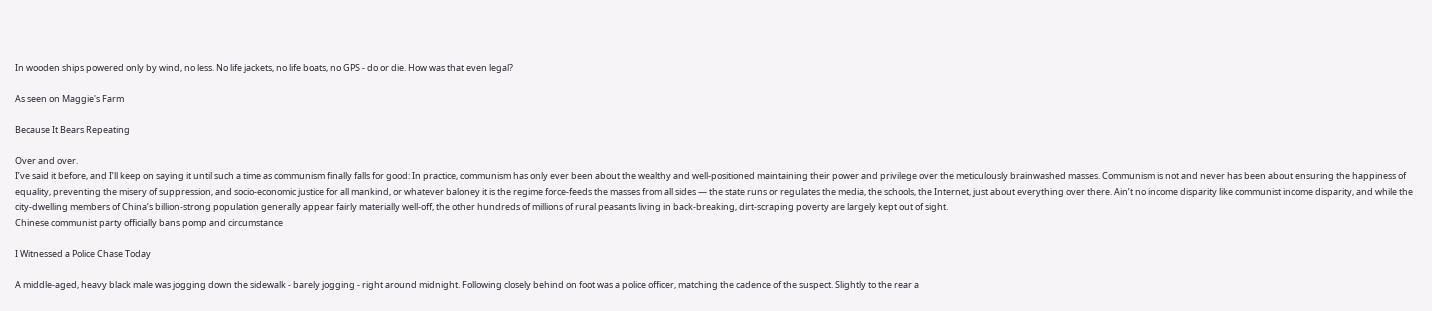In wooden ships powered only by wind, no less. No life jackets, no life boats, no GPS - do or die. How was that even legal?

As seen on Maggie's Farm

Because It Bears Repeating

Over and over.
I’ve said it before, and I’ll keep on saying it until such a time as communism finally falls for good: In practice, communism has only ever been about the wealthy and well-positioned maintaining their power and privilege over the meticulously brainwashed masses. Communism is not and never has been about ensuring the happiness of equality, preventing the misery of suppression, and socio-economic justice for all mankind, or whatever baloney it is the regime force-feeds the masses from all sides — the state runs or regulates the media, the schools, the Internet, just about everything over there. Ain’t no income disparity like communist income disparity, and while the city-dwelling members of China’s billion-strong population generally appear fairly materially well-off, the other hundreds of millions of rural peasants living in back-breaking, dirt-scraping poverty are largely kept out of sight.
Chinese communist party officially bans pomp and circumstance

I Witnessed a Police Chase Today

A middle-aged, heavy black male was jogging down the sidewalk - barely jogging - right around midnight. Following closely behind on foot was a police officer, matching the cadence of the suspect. Slightly to the rear a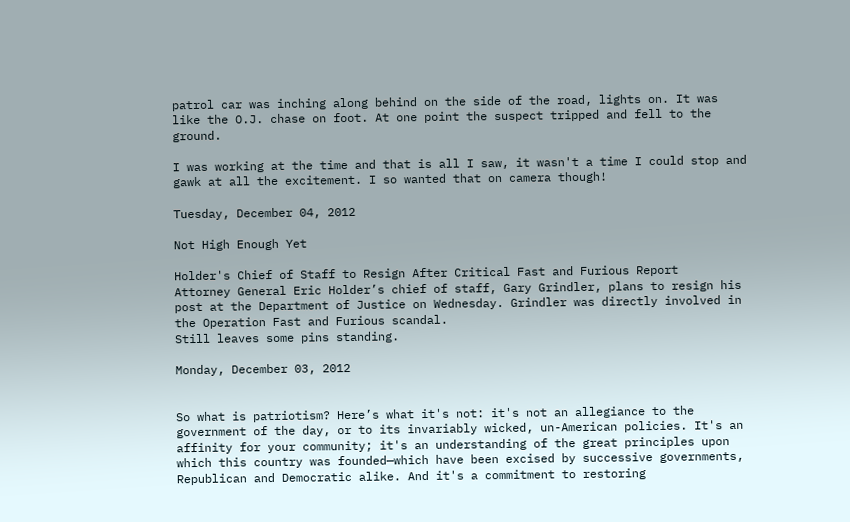patrol car was inching along behind on the side of the road, lights on. It was like the O.J. chase on foot. At one point the suspect tripped and fell to the ground.

I was working at the time and that is all I saw, it wasn't a time I could stop and gawk at all the excitement. I so wanted that on camera though!

Tuesday, December 04, 2012

Not High Enough Yet

Holder's Chief of Staff to Resign After Critical Fast and Furious Report
Attorney General Eric Holder’s chief of staff, Gary Grindler, plans to resign his post at the Department of Justice on Wednesday. Grindler was directly involved in the Operation Fast and Furious scandal.
Still leaves some pins standing.

Monday, December 03, 2012


So what is patriotism? Here’s what it's not: it's not an allegiance to the government of the day, or to its invariably wicked, un-American policies. It's an affinity for your community; it's an understanding of the great principles upon which this country was founded—which have been excised by successive governments, Republican and Democratic alike. And it's a commitment to restoring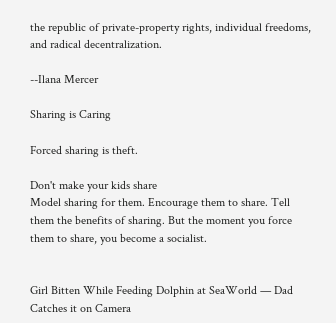the republic of private-property rights, individual freedoms, and radical decentralization.

--Ilana Mercer

Sharing is Caring

Forced sharing is theft.

Don't make your kids share
Model sharing for them. Encourage them to share. Tell them the benefits of sharing. But the moment you force them to share, you become a socialist.


Girl Bitten While Feeding Dolphin at SeaWorld — Dad Catches it on Camera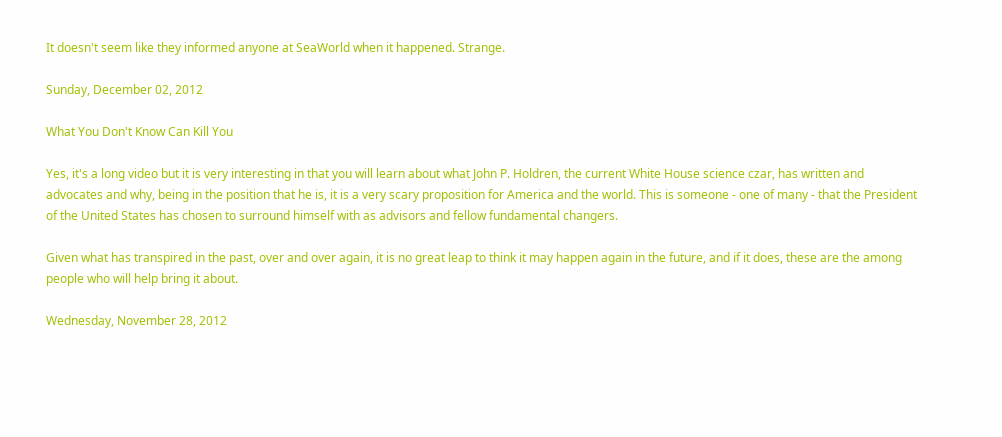It doesn't seem like they informed anyone at SeaWorld when it happened. Strange.

Sunday, December 02, 2012

What You Don't Know Can Kill You

Yes, it's a long video but it is very interesting in that you will learn about what John P. Holdren, the current White House science czar, has written and advocates and why, being in the position that he is, it is a very scary proposition for America and the world. This is someone - one of many - that the President of the United States has chosen to surround himself with as advisors and fellow fundamental changers.

Given what has transpired in the past, over and over again, it is no great leap to think it may happen again in the future, and if it does, these are the among people who will help bring it about.

Wednesday, November 28, 2012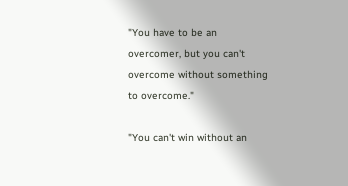"You have to be an overcomer, but you can't overcome without something to overcome."

"You can't win without an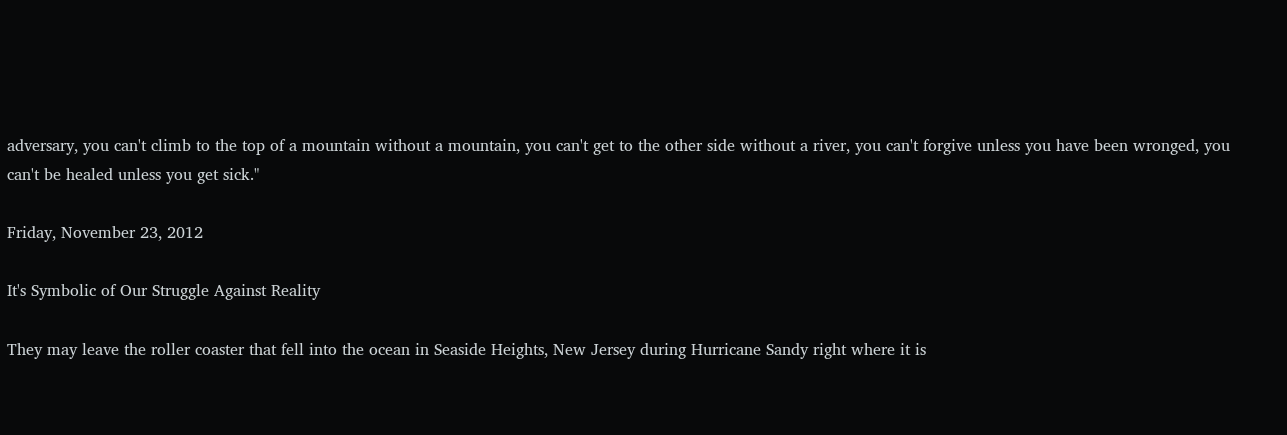adversary, you can't climb to the top of a mountain without a mountain, you can't get to the other side without a river, you can't forgive unless you have been wronged, you can't be healed unless you get sick."

Friday, November 23, 2012

It's Symbolic of Our Struggle Against Reality

They may leave the roller coaster that fell into the ocean in Seaside Heights, New Jersey during Hurricane Sandy right where it is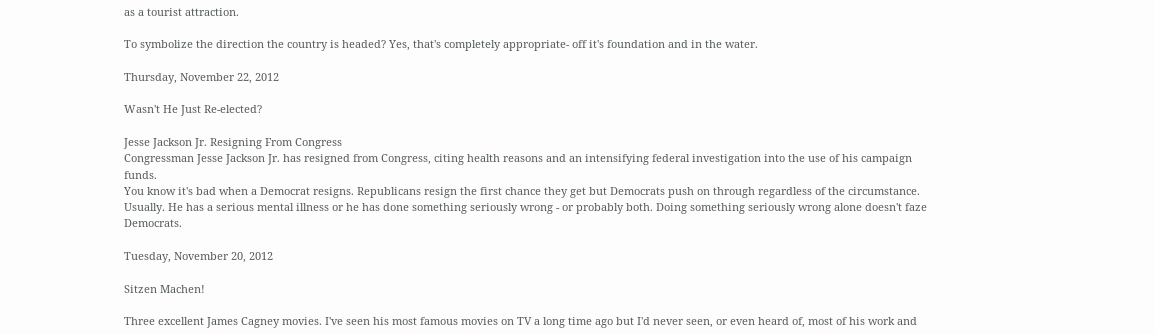as a tourist attraction.

To symbolize the direction the country is headed? Yes, that's completely appropriate- off it's foundation and in the water.

Thursday, November 22, 2012

Wasn't He Just Re-elected?

Jesse Jackson Jr. Resigning From Congress
Congressman Jesse Jackson Jr. has resigned from Congress, citing health reasons and an intensifying federal investigation into the use of his campaign funds.
You know it's bad when a Democrat resigns. Republicans resign the first chance they get but Democrats push on through regardless of the circumstance. Usually. He has a serious mental illness or he has done something seriously wrong - or probably both. Doing something seriously wrong alone doesn't faze Democrats.

Tuesday, November 20, 2012

Sitzen Machen!

Three excellent James Cagney movies. I've seen his most famous movies on TV a long time ago but I'd never seen, or even heard of, most of his work and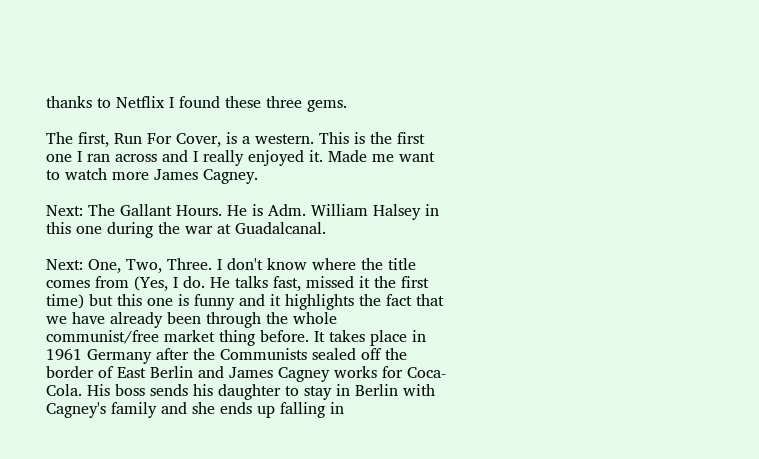thanks to Netflix I found these three gems.

The first, Run For Cover, is a western. This is the first one I ran across and I really enjoyed it. Made me want to watch more James Cagney.

Next: The Gallant Hours. He is Adm. William Halsey in this one during the war at Guadalcanal.

Next: One, Two, Three. I don't know where the title comes from (Yes, I do. He talks fast, missed it the first time) but this one is funny and it highlights the fact that we have already been through the whole communist/free market thing before. It takes place in 1961 Germany after the Communists sealed off the border of East Berlin and James Cagney works for Coca-Cola. His boss sends his daughter to stay in Berlin with Cagney's family and she ends up falling in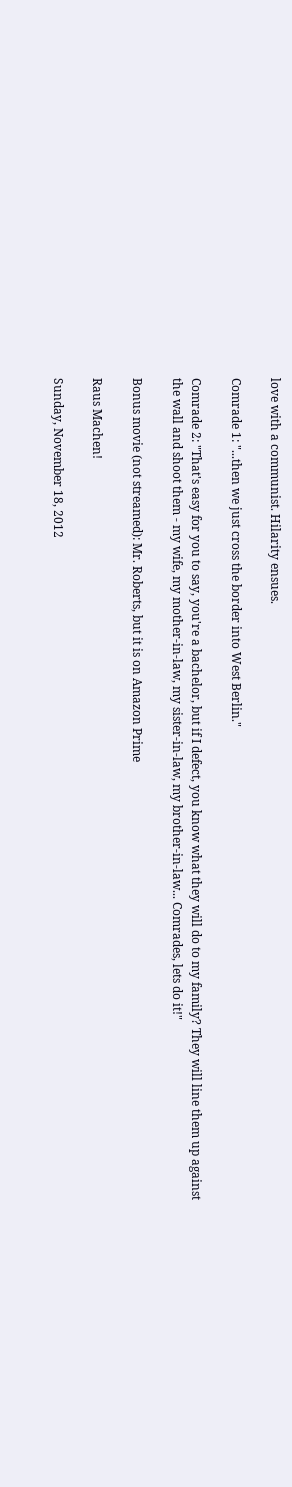love with a communist. Hilarity ensues.

Comrade 1: "...then we just cross the border into West Berlin."

Comrade 2: "That's easy for you to say, you're a bachelor, but if I defect, you know what they will do to my family? They will line them up against the wall and shoot them - my wife, my mother-in-law, my sister-in-law, my brother-in-law... Comrades, lets do it!"

Bonus movie (not streamed): Mr. Roberts, but it is on Amazon Prime

Raus Machen!

Sunday, November 18, 2012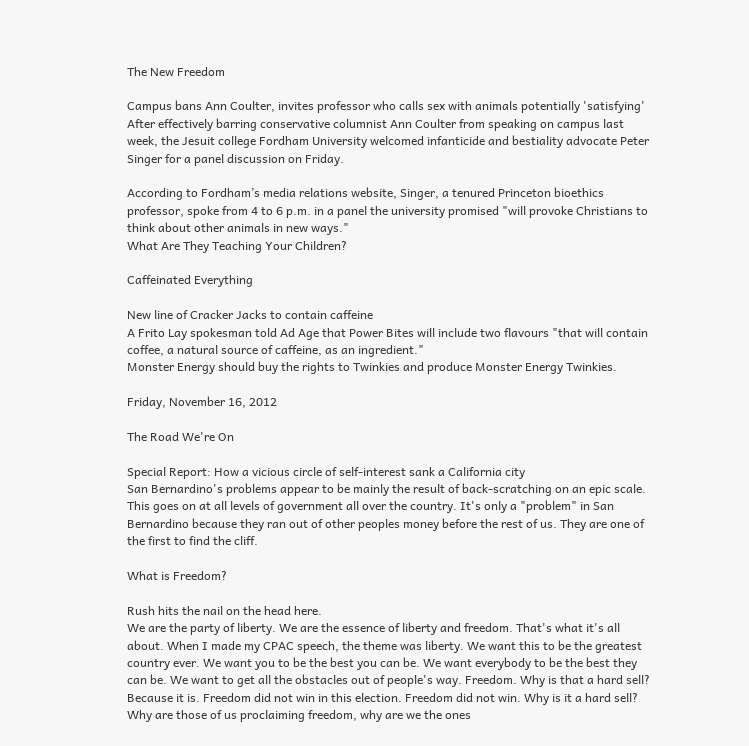The New Freedom

Campus bans Ann Coulter, invites professor who calls sex with animals potentially 'satisfying'
After effectively barring conservative columnist Ann Coulter from speaking on campus last week, the Jesuit college Fordham University welcomed infanticide and bestiality advocate Peter Singer for a panel discussion on Friday.

According to Fordham’s media relations website, Singer, a tenured Princeton bioethics professor, spoke from 4 to 6 p.m. in a panel the university promised "will provoke Christians to think about other animals in new ways."
What Are They Teaching Your Children?

Caffeinated Everything

New line of Cracker Jacks to contain caffeine
A Frito Lay spokesman told Ad Age that Power Bites will include two flavours "that will contain coffee, a natural source of caffeine, as an ingredient."
Monster Energy should buy the rights to Twinkies and produce Monster Energy Twinkies.

Friday, November 16, 2012

The Road We're On

Special Report: How a vicious circle of self-interest sank a California city
San Bernardino's problems appear to be mainly the result of back-scratching on an epic scale.
This goes on at all levels of government all over the country. It's only a "problem" in San Bernardino because they ran out of other peoples money before the rest of us. They are one of the first to find the cliff.

What is Freedom?

Rush hits the nail on the head here.
We are the party of liberty. We are the essence of liberty and freedom. That's what it's all about. When I made my CPAC speech, the theme was liberty. We want this to be the greatest country ever. We want you to be the best you can be. We want everybody to be the best they can be. We want to get all the obstacles out of people's way. Freedom. Why is that a hard sell? Because it is. Freedom did not win in this election. Freedom did not win. Why is it a hard sell? Why are those of us proclaiming freedom, why are we the ones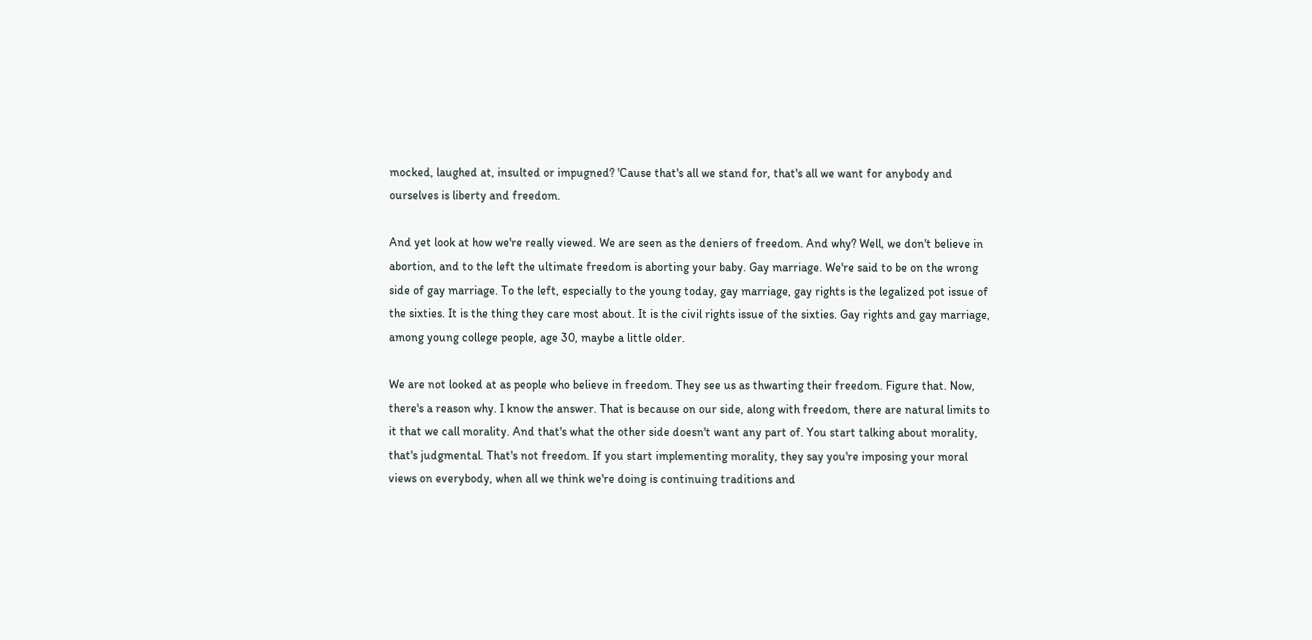mocked, laughed at, insulted or impugned? 'Cause that's all we stand for, that's all we want for anybody and ourselves is liberty and freedom.

And yet look at how we're really viewed. We are seen as the deniers of freedom. And why? Well, we don't believe in abortion, and to the left the ultimate freedom is aborting your baby. Gay marriage. We're said to be on the wrong side of gay marriage. To the left, especially to the young today, gay marriage, gay rights is the legalized pot issue of the sixties. It is the thing they care most about. It is the civil rights issue of the sixties. Gay rights and gay marriage, among young college people, age 30, maybe a little older.

We are not looked at as people who believe in freedom. They see us as thwarting their freedom. Figure that. Now, there's a reason why. I know the answer. That is because on our side, along with freedom, there are natural limits to it that we call morality. And that's what the other side doesn't want any part of. You start talking about morality, that's judgmental. That's not freedom. If you start implementing morality, they say you're imposing your moral views on everybody, when all we think we're doing is continuing traditions and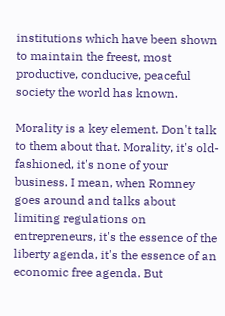institutions which have been shown to maintain the freest, most productive, conducive, peaceful society the world has known.

Morality is a key element. Don't talk to them about that. Morality, it's old-fashioned, it's none of your business. I mean, when Romney goes around and talks about limiting regulations on entrepreneurs, it's the essence of the liberty agenda, it's the essence of an economic free agenda. But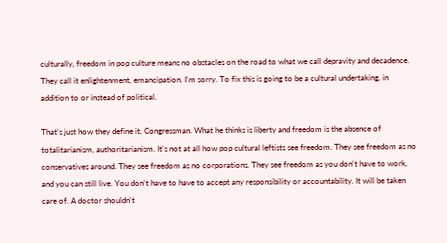culturally, freedom in pop culture means no obstacles on the road to what we call depravity and decadence. They call it enlightenment, emancipation. I'm sorry. To fix this is going to be a cultural undertaking, in addition to or instead of political.

That's just how they define it, Congressman. What he thinks is liberty and freedom is the absence of totalitarianism, authoritarianism. It's not at all how pop cultural leftists see freedom. They see freedom as no conservatives around. They see freedom as no corporations. They see freedom as you don't have to work, and you can still live. You don't have to have to accept any responsibility or accountability. It will be taken care of. A doctor shouldn't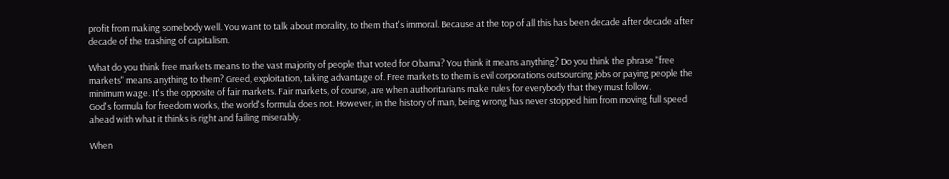profit from making somebody well. You want to talk about morality, to them that's immoral. Because at the top of all this has been decade after decade after decade of the trashing of capitalism.

What do you think free markets means to the vast majority of people that voted for Obama? You think it means anything? Do you think the phrase "free markets" means anything to them? Greed, exploitation, taking advantage of. Free markets to them is evil corporations outsourcing jobs or paying people the minimum wage. It's the opposite of fair markets. Fair markets, of course, are when authoritarians make rules for everybody that they must follow.
God's formula for freedom works, the world's formula does not. However, in the history of man, being wrong has never stopped him from moving full speed ahead with what it thinks is right and failing miserably.

When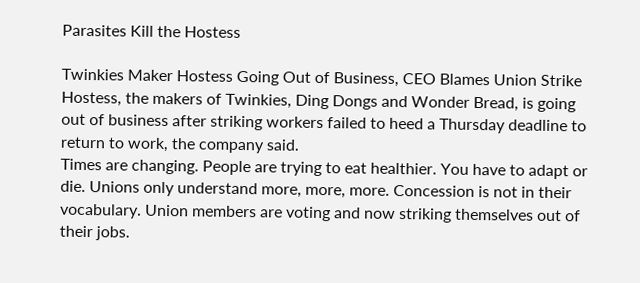Parasites Kill the Hostess

Twinkies Maker Hostess Going Out of Business, CEO Blames Union Strike
Hostess, the makers of Twinkies, Ding Dongs and Wonder Bread, is going out of business after striking workers failed to heed a Thursday deadline to return to work, the company said.
Times are changing. People are trying to eat healthier. You have to adapt or die. Unions only understand more, more, more. Concession is not in their vocabulary. Union members are voting and now striking themselves out of their jobs.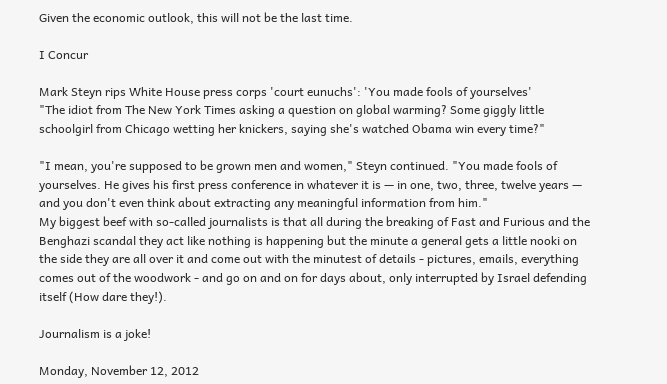Given the economic outlook, this will not be the last time.

I Concur

Mark Steyn rips White House press corps 'court eunuchs': 'You made fools of yourselves'
"The idiot from The New York Times asking a question on global warming? Some giggly little schoolgirl from Chicago wetting her knickers, saying she's watched Obama win every time?"

"I mean, you're supposed to be grown men and women," Steyn continued. "You made fools of yourselves. He gives his first press conference in whatever it is — in one, two, three, twelve years — and you don't even think about extracting any meaningful information from him."
My biggest beef with so-called journalists is that all during the breaking of Fast and Furious and the Benghazi scandal they act like nothing is happening but the minute a general gets a little nooki on the side they are all over it and come out with the minutest of details - pictures, emails, everything comes out of the woodwork - and go on and on for days about, only interrupted by Israel defending itself (How dare they!).

Journalism is a joke!

Monday, November 12, 2012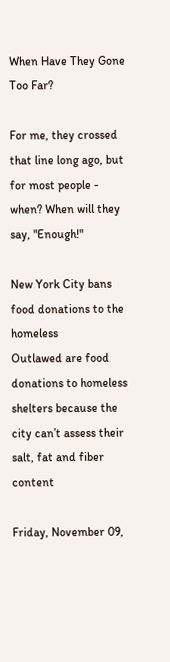When Have They Gone Too Far?

For me, they crossed that line long ago, but for most people - when? When will they say, "Enough!"

New York City bans food donations to the homeless
Outlawed are food donations to homeless shelters because the city can’t assess their salt, fat and fiber content

Friday, November 09,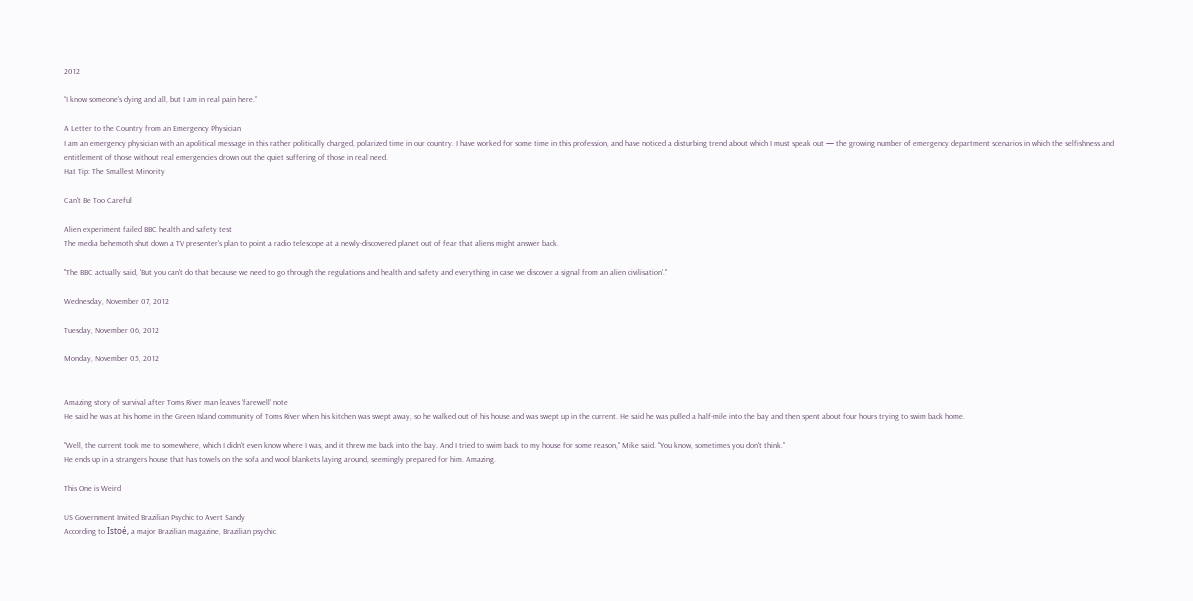2012

“I know someone's dying and all, but I am in real pain here.”

A Letter to the Country from an Emergency Physician
I am an emergency physician with an apolitical message in this rather politically charged, polarized time in our country. I have worked for some time in this profession, and have noticed a disturbing trend about which I must speak out — the growing number of emergency department scenarios in which the selfishness and entitlement of those without real emergencies drown out the quiet suffering of those in real need.
Hat Tip: The Smallest Minority

Can't Be Too Careful

Alien experiment failed BBC health and safety test
The media behemoth shut down a TV presenter's plan to point a radio telescope at a newly-discovered planet out of fear that aliens might answer back.

"The BBC actually said, 'But you can't do that because we need to go through the regulations and health and safety and everything in case we discover a signal from an alien civilisation'."

Wednesday, November 07, 2012

Tuesday, November 06, 2012

Monday, November 05, 2012


Amazing story of survival after Toms River man leaves 'farewell' note
He said he was at his home in the Green Island community of Toms River when his kitchen was swept away, so he walked out of his house and was swept up in the current. He said he was pulled a half-mile into the bay and then spent about four hours trying to swim back home.

"Well, the current took me to somewhere, which I didn't even know where I was, and it threw me back into the bay. And I tried to swim back to my house for some reason," Mike said. "You know, sometimes you don't think."
He ends up in a strangers house that has towels on the sofa and wool blankets laying around, seemingly prepared for him. Amazing.

This One is Weird

US Government Invited Brazilian Psychic to Avert Sandy
According to Istoé, a major Brazilian magazine, Brazilian psychic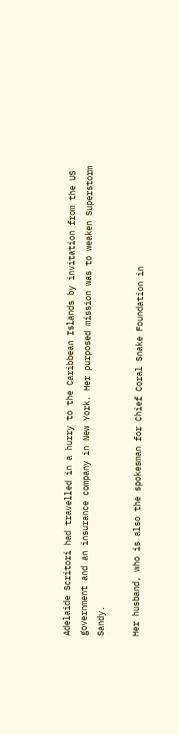Adelaide Scritori had travelled in a hurry to the Caribbean Islands by invitation from the US government and an insurance company in New York. Her purposed mission was to weaken Superstorm Sandy.

Her husband, who is also the spokesman for Chief Coral Snake Foundation in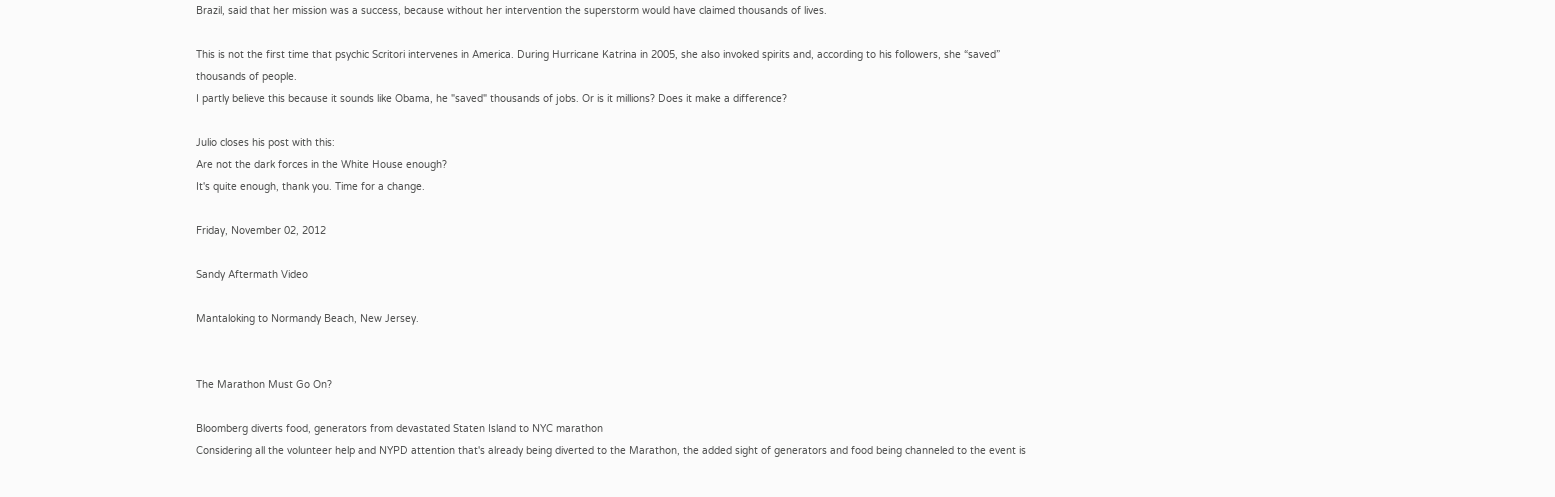Brazil, said that her mission was a success, because without her intervention the superstorm would have claimed thousands of lives.

This is not the first time that psychic Scritori intervenes in America. During Hurricane Katrina in 2005, she also invoked spirits and, according to his followers, she “saved” thousands of people.
I partly believe this because it sounds like Obama, he "saved" thousands of jobs. Or is it millions? Does it make a difference?

Julio closes his post with this:
Are not the dark forces in the White House enough?
It's quite enough, thank you. Time for a change.

Friday, November 02, 2012

Sandy Aftermath Video

Mantaloking to Normandy Beach, New Jersey.


The Marathon Must Go On?

Bloomberg diverts food, generators from devastated Staten Island to NYC marathon
Considering all the volunteer help and NYPD attention that's already being diverted to the Marathon, the added sight of generators and food being channeled to the event is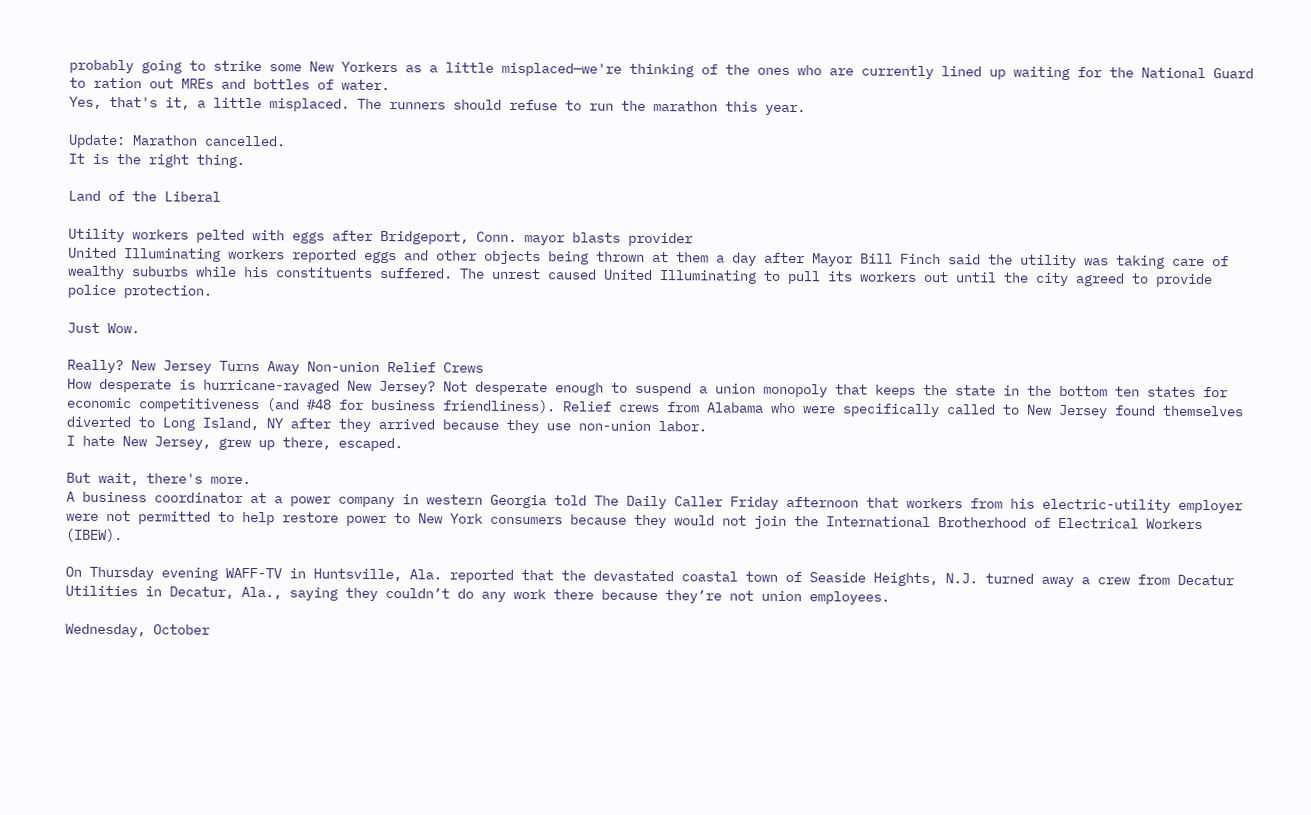probably going to strike some New Yorkers as a little misplaced—we're thinking of the ones who are currently lined up waiting for the National Guard to ration out MREs and bottles of water.
Yes, that's it, a little misplaced. The runners should refuse to run the marathon this year.

Update: Marathon cancelled.
It is the right thing.

Land of the Liberal

Utility workers pelted with eggs after Bridgeport, Conn. mayor blasts provider
United Illuminating workers reported eggs and other objects being thrown at them a day after Mayor Bill Finch said the utility was taking care of wealthy suburbs while his constituents suffered. The unrest caused United Illuminating to pull its workers out until the city agreed to provide police protection.

Just Wow.

Really? New Jersey Turns Away Non-union Relief Crews
How desperate is hurricane-ravaged New Jersey? Not desperate enough to suspend a union monopoly that keeps the state in the bottom ten states for economic competitiveness (and #48 for business friendliness). Relief crews from Alabama who were specifically called to New Jersey found themselves diverted to Long Island, NY after they arrived because they use non-union labor.
I hate New Jersey, grew up there, escaped.

But wait, there's more.
A business coordinator at a power company in western Georgia told The Daily Caller Friday afternoon that workers from his electric-utility employer were not permitted to help restore power to New York consumers because they would not join the International Brotherhood of Electrical Workers (IBEW).

On Thursday evening WAFF-TV in Huntsville, Ala. reported that the devastated coastal town of Seaside Heights, N.J. turned away a crew from Decatur Utilities in Decatur, Ala., saying they couldn’t do any work there because they’re not union employees.

Wednesday, October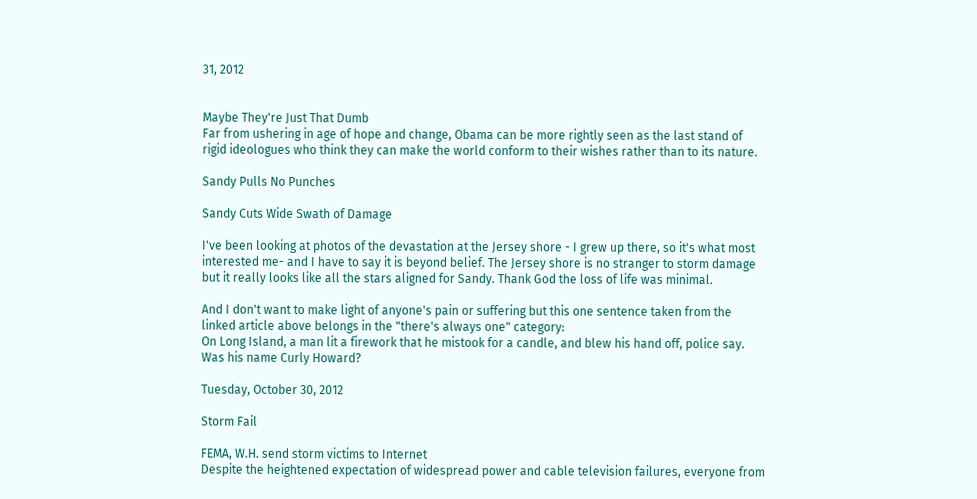31, 2012


Maybe They're Just That Dumb
Far from ushering in age of hope and change, Obama can be more rightly seen as the last stand of rigid ideologues who think they can make the world conform to their wishes rather than to its nature.

Sandy Pulls No Punches

Sandy Cuts Wide Swath of Damage

I've been looking at photos of the devastation at the Jersey shore - I grew up there, so it's what most interested me- and I have to say it is beyond belief. The Jersey shore is no stranger to storm damage but it really looks like all the stars aligned for Sandy. Thank God the loss of life was minimal.

And I don't want to make light of anyone's pain or suffering but this one sentence taken from the linked article above belongs in the "there's always one" category:
On Long Island, a man lit a firework that he mistook for a candle, and blew his hand off, police say.
Was his name Curly Howard?

Tuesday, October 30, 2012

Storm Fail

FEMA, W.H. send storm victims to Internet
Despite the heightened expectation of widespread power and cable television failures, everyone from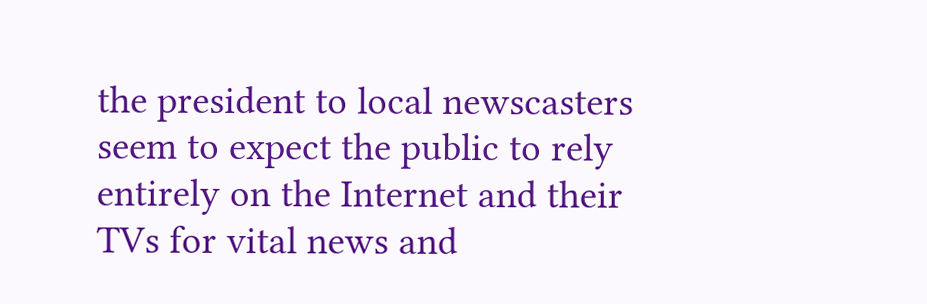the president to local newscasters seem to expect the public to rely entirely on the Internet and their TVs for vital news and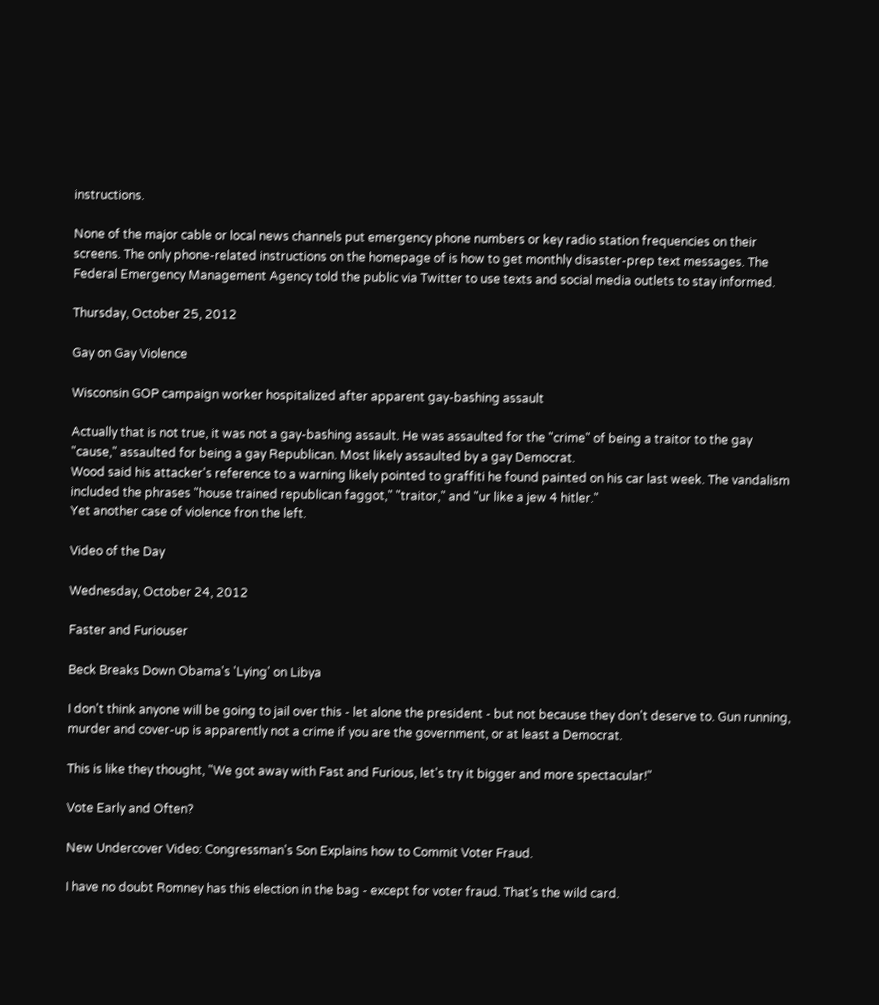instructions.

None of the major cable or local news channels put emergency phone numbers or key radio station frequencies on their screens. The only phone-related instructions on the homepage of is how to get monthly disaster-prep text messages. The Federal Emergency Management Agency told the public via Twitter to use texts and social media outlets to stay informed.

Thursday, October 25, 2012

Gay on Gay Violence

Wisconsin GOP campaign worker hospitalized after apparent gay-bashing assault

Actually that is not true, it was not a gay-bashing assault. He was assaulted for the "crime" of being a traitor to the gay "cause," assaulted for being a gay Republican. Most likely assaulted by a gay Democrat.
Wood said his attacker's reference to a warning likely pointed to graffiti he found painted on his car last week. The vandalism included the phrases "house trained republican faggot," "traitor," and "ur like a jew 4 hitler."
Yet another case of violence fron the left.

Video of the Day

Wednesday, October 24, 2012

Faster and Furiouser

Beck Breaks Down Obama's 'Lying' on Libya

I don't think anyone will be going to jail over this - let alone the president - but not because they don't deserve to. Gun running, murder and cover-up is apparently not a crime if you are the government, or at least a Democrat.

This is like they thought, "We got away with Fast and Furious, let's try it bigger and more spectacular!"

Vote Early and Often?

New Undercover Video: Congressman's Son Explains how to Commit Voter Fraud.

I have no doubt Romney has this election in the bag - except for voter fraud. That's the wild card.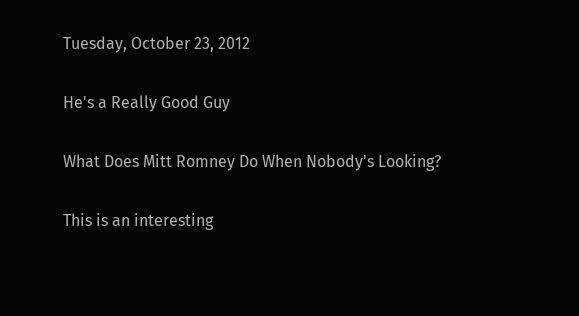Tuesday, October 23, 2012

He's a Really Good Guy

What Does Mitt Romney Do When Nobody's Looking?

This is an interesting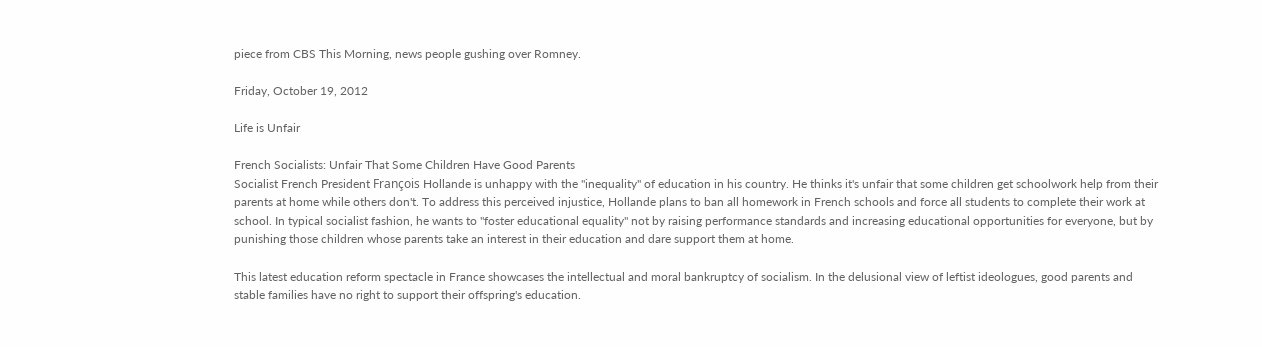piece from CBS This Morning, news people gushing over Romney.

Friday, October 19, 2012

Life is Unfair

French Socialists: Unfair That Some Children Have Good Parents
Socialist French President François Hollande is unhappy with the "inequality" of education in his country. He thinks it's unfair that some children get schoolwork help from their parents at home while others don't. To address this perceived injustice, Hollande plans to ban all homework in French schools and force all students to complete their work at school. In typical socialist fashion, he wants to "foster educational equality" not by raising performance standards and increasing educational opportunities for everyone, but by punishing those children whose parents take an interest in their education and dare support them at home.

This latest education reform spectacle in France showcases the intellectual and moral bankruptcy of socialism. In the delusional view of leftist ideologues, good parents and stable families have no right to support their offspring's education.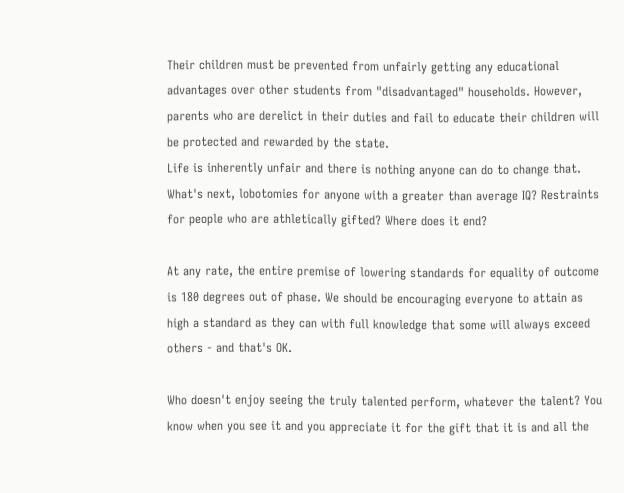Their children must be prevented from unfairly getting any educational advantages over other students from "disadvantaged" households. However, parents who are derelict in their duties and fail to educate their children will be protected and rewarded by the state.
Life is inherently unfair and there is nothing anyone can do to change that. What's next, lobotomies for anyone with a greater than average IQ? Restraints for people who are athletically gifted? Where does it end?

At any rate, the entire premise of lowering standards for equality of outcome is 180 degrees out of phase. We should be encouraging everyone to attain as high a standard as they can with full knowledge that some will always exceed others - and that's OK.

Who doesn't enjoy seeing the truly talented perform, whatever the talent? You know when you see it and you appreciate it for the gift that it is and all the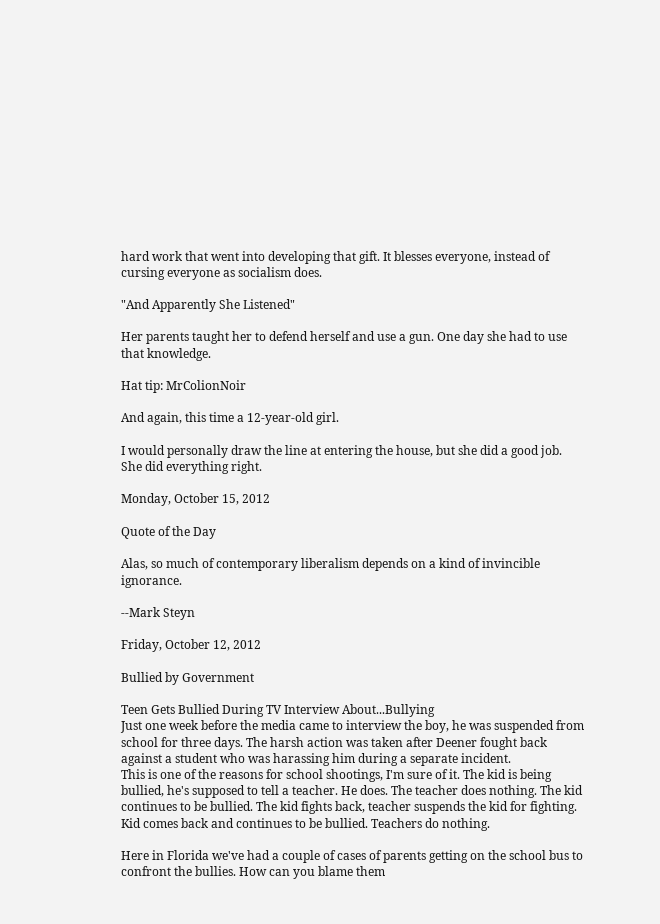hard work that went into developing that gift. It blesses everyone, instead of cursing everyone as socialism does.

"And Apparently She Listened"

Her parents taught her to defend herself and use a gun. One day she had to use that knowledge.

Hat tip: MrColionNoir

And again, this time a 12-year-old girl.

I would personally draw the line at entering the house, but she did a good job. She did everything right.

Monday, October 15, 2012

Quote of the Day

Alas, so much of contemporary liberalism depends on a kind of invincible ignorance.

--Mark Steyn

Friday, October 12, 2012

Bullied by Government

Teen Gets Bullied During TV Interview About...Bullying
Just one week before the media came to interview the boy, he was suspended from school for three days. The harsh action was taken after Deener fought back against a student who was harassing him during a separate incident.
This is one of the reasons for school shootings, I'm sure of it. The kid is being bullied, he's supposed to tell a teacher. He does. The teacher does nothing. The kid continues to be bullied. The kid fights back, teacher suspends the kid for fighting. Kid comes back and continues to be bullied. Teachers do nothing.

Here in Florida we've had a couple of cases of parents getting on the school bus to confront the bullies. How can you blame them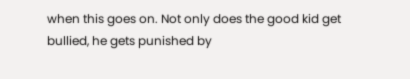when this goes on. Not only does the good kid get bullied, he gets punished by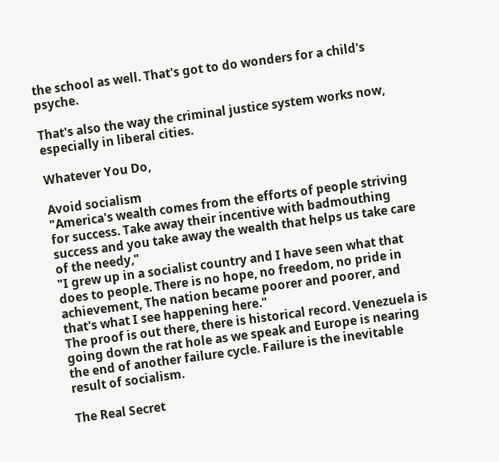the school as well. That's got to do wonders for a child's psyche.

That's also the way the criminal justice system works now, especially in liberal cities.

Whatever You Do,

Avoid socialism
"America's wealth comes from the efforts of people striving for success. Take away their incentive with badmouthing success and you take away the wealth that helps us take care of the needy,"
"I grew up in a socialist country and I have seen what that does to people. There is no hope, no freedom, no pride in achievement, The nation became poorer and poorer, and that's what I see happening here."
The proof is out there, there is historical record. Venezuela is going down the rat hole as we speak and Europe is nearing the end of another failure cycle. Failure is the inevitable result of socialism.

The Real Secret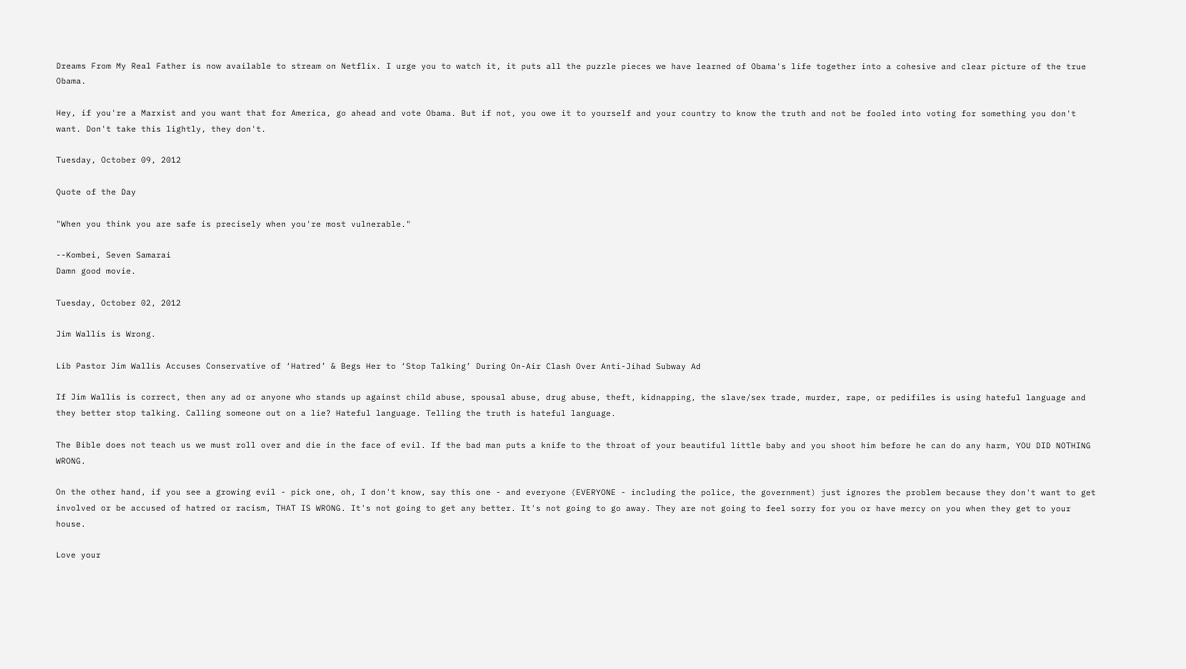Dreams From My Real Father is now available to stream on Netflix. I urge you to watch it, it puts all the puzzle pieces we have learned of Obama's life together into a cohesive and clear picture of the true Obama.

Hey, if you're a Marxist and you want that for America, go ahead and vote Obama. But if not, you owe it to yourself and your country to know the truth and not be fooled into voting for something you don't want. Don't take this lightly, they don't.

Tuesday, October 09, 2012

Quote of the Day

"When you think you are safe is precisely when you're most vulnerable."

--Kombei, Seven Samarai
Damn good movie.

Tuesday, October 02, 2012

Jim Wallis is Wrong.

Lib Pastor Jim Wallis Accuses Conservative of ‘Hatred’ & Begs Her to ‘Stop Talking’ During On-Air Clash Over Anti-Jihad Subway Ad

If Jim Wallis is correct, then any ad or anyone who stands up against child abuse, spousal abuse, drug abuse, theft, kidnapping, the slave/sex trade, murder, rape, or pedifiles is using hateful language and they better stop talking. Calling someone out on a lie? Hateful language. Telling the truth is hateful language.

The Bible does not teach us we must roll over and die in the face of evil. If the bad man puts a knife to the throat of your beautiful little baby and you shoot him before he can do any harm, YOU DID NOTHING WRONG.

On the other hand, if you see a growing evil - pick one, oh, I don't know, say this one - and everyone (EVERYONE - including the police, the government) just ignores the problem because they don't want to get involved or be accused of hatred or racism, THAT IS WRONG. It's not going to get any better. It's not going to go away. They are not going to feel sorry for you or have mercy on you when they get to your house.

Love your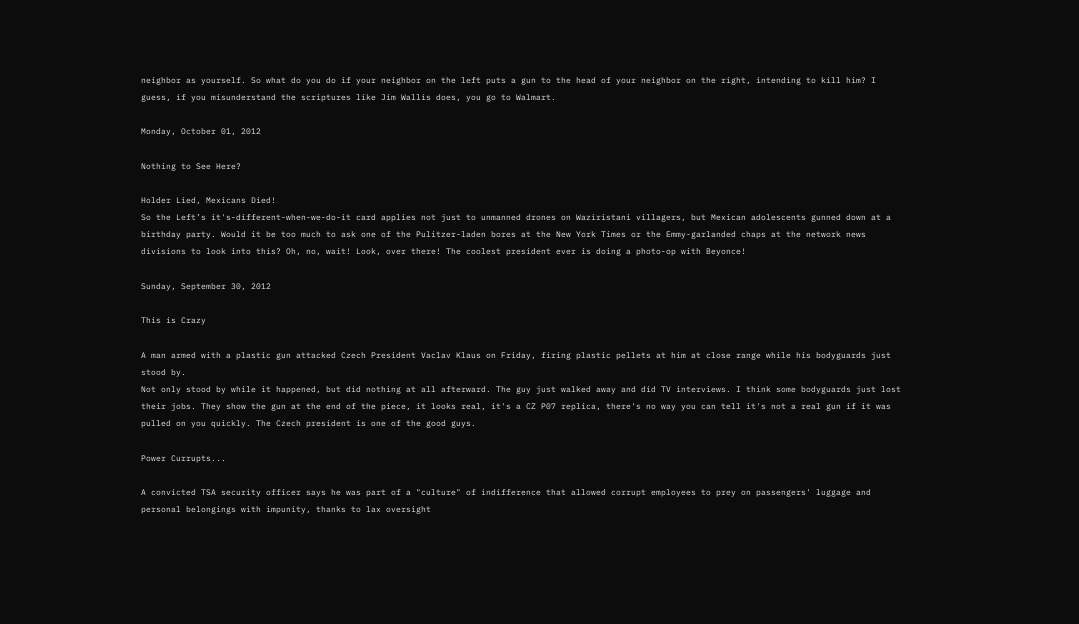neighbor as yourself. So what do you do if your neighbor on the left puts a gun to the head of your neighbor on the right, intending to kill him? I guess, if you misunderstand the scriptures like Jim Wallis does, you go to Walmart.

Monday, October 01, 2012

Nothing to See Here?

Holder Lied, Mexicans Died!
So the Left’s it's-different-when-we-do-it card applies not just to unmanned drones on Waziristani villagers, but Mexican adolescents gunned down at a birthday party. Would it be too much to ask one of the Pulitzer-laden bores at the New York Times or the Emmy-garlanded chaps at the network news divisions to look into this? Oh, no, wait! Look, over there! The coolest president ever is doing a photo-op with Beyonce!

Sunday, September 30, 2012

This is Crazy

A man armed with a plastic gun attacked Czech President Vaclav Klaus on Friday, firing plastic pellets at him at close range while his bodyguards just stood by.
Not only stood by while it happened, but did nothing at all afterward. The guy just walked away and did TV interviews. I think some bodyguards just lost their jobs. They show the gun at the end of the piece, it looks real, it's a CZ P07 replica, there's no way you can tell it's not a real gun if it was pulled on you quickly. The Czech president is one of the good guys.

Power Currupts...

A convicted TSA security officer says he was part of a "culture" of indifference that allowed corrupt employees to prey on passengers' luggage and personal belongings with impunity, thanks to lax oversight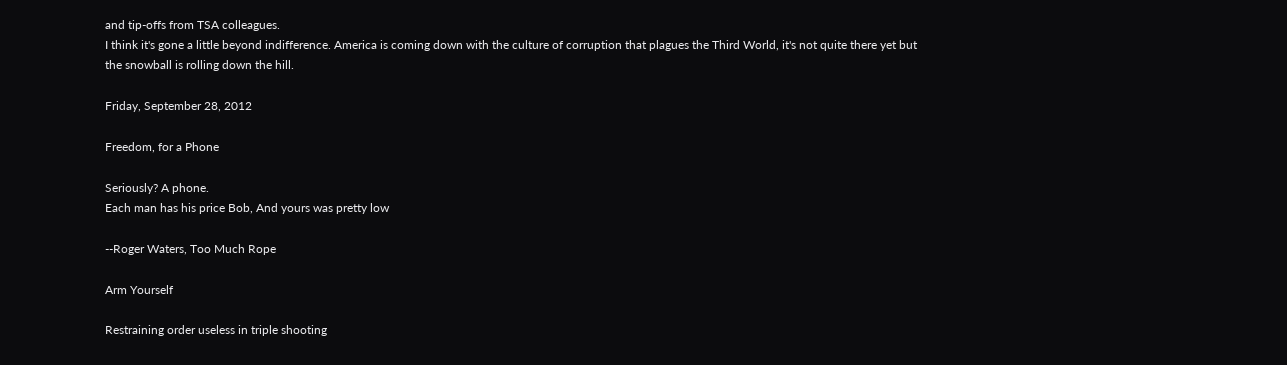and tip-offs from TSA colleagues.
I think it's gone a little beyond indifference. America is coming down with the culture of corruption that plagues the Third World, it's not quite there yet but the snowball is rolling down the hill.

Friday, September 28, 2012

Freedom, for a Phone

Seriously? A phone.
Each man has his price Bob, And yours was pretty low

--Roger Waters, Too Much Rope

Arm Yourself

Restraining order useless in triple shooting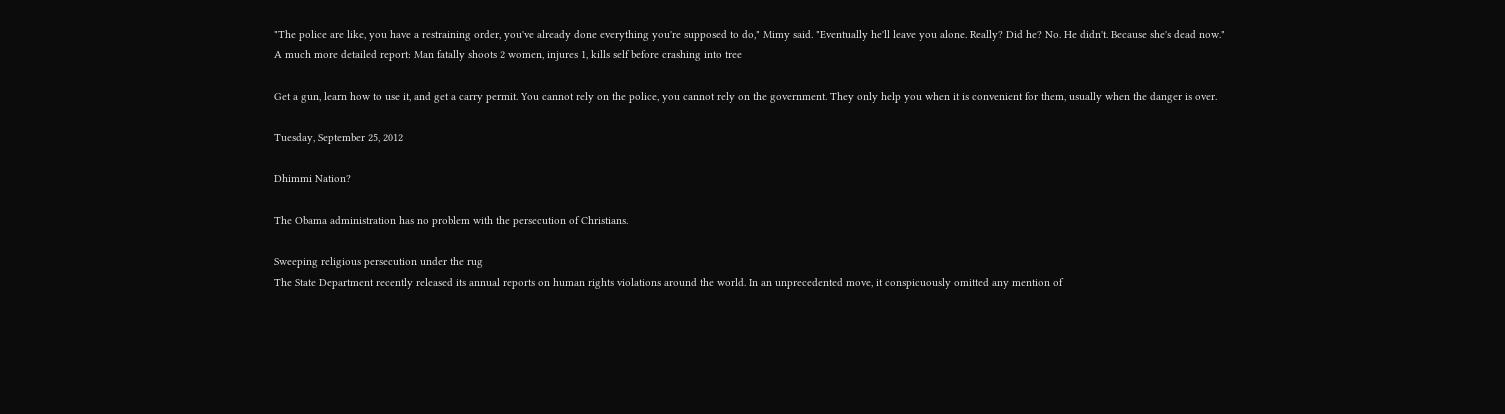"The police are like, you have a restraining order, you've already done everything you're supposed to do," Mimy said. "Eventually he'll leave you alone. Really? Did he? No. He didn't. Because she's dead now."
A much more detailed report: Man fatally shoots 2 women, injures 1, kills self before crashing into tree

Get a gun, learn how to use it, and get a carry permit. You cannot rely on the police, you cannot rely on the government. They only help you when it is convenient for them, usually when the danger is over.

Tuesday, September 25, 2012

Dhimmi Nation?

The Obama administration has no problem with the persecution of Christians.

Sweeping religious persecution under the rug
The State Department recently released its annual reports on human rights violations around the world. In an unprecedented move, it conspicuously omitted any mention of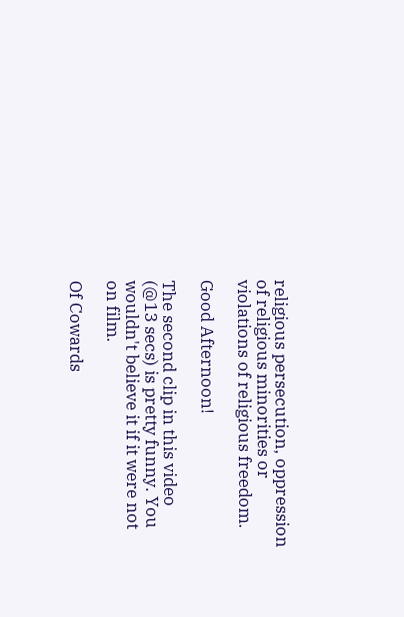religious persecution, oppression of religious minorities or violations of religious freedom.

Good Afternoon!

The second clip in this video (@13 secs) is pretty funny. You wouldn't believe it if it were not on film.

Of Cowards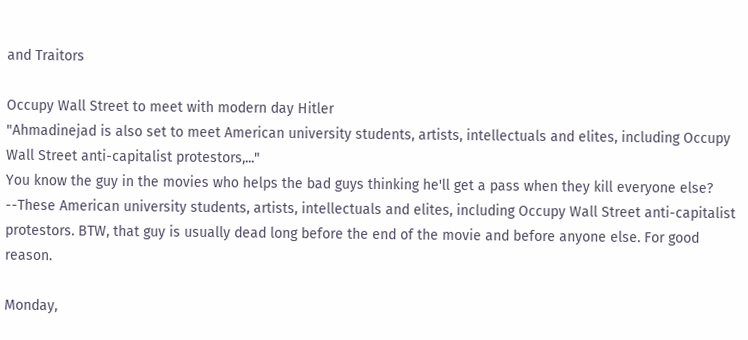and Traitors

Occupy Wall Street to meet with modern day Hitler
"Ahmadinejad is also set to meet American university students, artists, intellectuals and elites, including Occupy Wall Street anti-capitalist protestors,..."
You know the guy in the movies who helps the bad guys thinking he'll get a pass when they kill everyone else? --These American university students, artists, intellectuals and elites, including Occupy Wall Street anti-capitalist protestors. BTW, that guy is usually dead long before the end of the movie and before anyone else. For good reason.

Monday,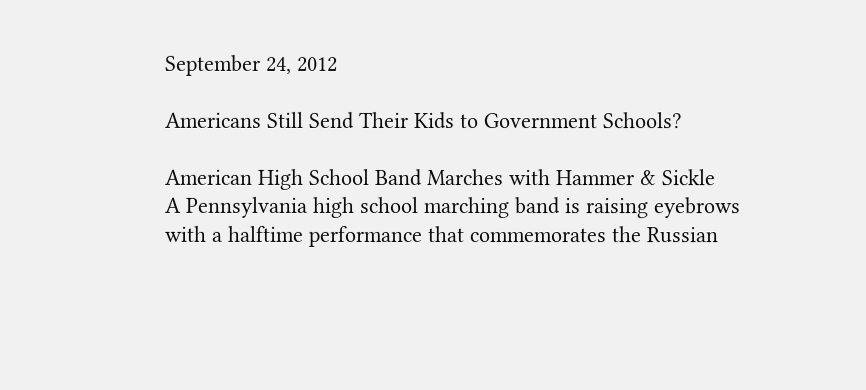September 24, 2012

Americans Still Send Their Kids to Government Schools?

American High School Band Marches with Hammer & Sickle
A Pennsylvania high school marching band is raising eyebrows with a halftime performance that commemorates the Russian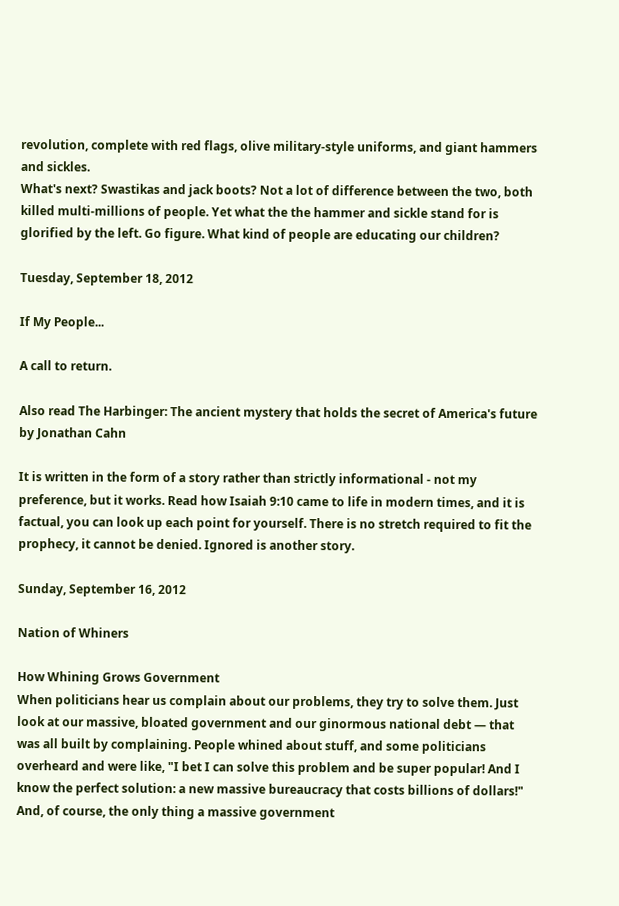revolution, complete with red flags, olive military-style uniforms, and giant hammers and sickles.
What's next? Swastikas and jack boots? Not a lot of difference between the two, both killed multi-millions of people. Yet what the the hammer and sickle stand for is glorified by the left. Go figure. What kind of people are educating our children?

Tuesday, September 18, 2012

If My People...

A call to return.

Also read The Harbinger: The ancient mystery that holds the secret of America's future by Jonathan Cahn

It is written in the form of a story rather than strictly informational - not my preference, but it works. Read how Isaiah 9:10 came to life in modern times, and it is factual, you can look up each point for yourself. There is no stretch required to fit the prophecy, it cannot be denied. Ignored is another story.

Sunday, September 16, 2012

Nation of Whiners

How Whining Grows Government
When politicians hear us complain about our problems, they try to solve them. Just look at our massive, bloated government and our ginormous national debt — that was all built by complaining. People whined about stuff, and some politicians overheard and were like, "I bet I can solve this problem and be super popular! And I know the perfect solution: a new massive bureaucracy that costs billions of dollars!" And, of course, the only thing a massive government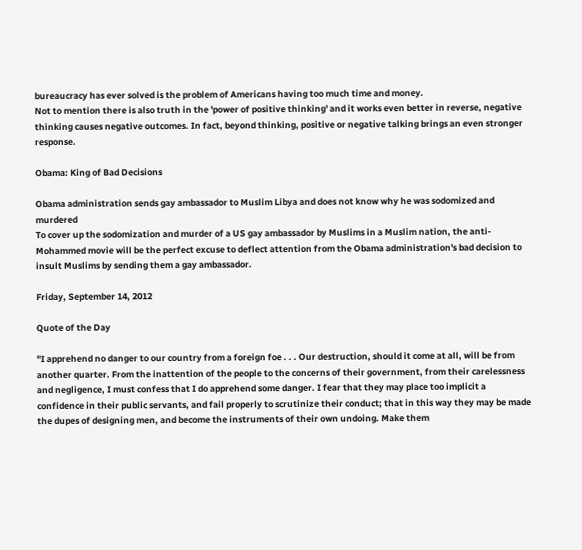bureaucracy has ever solved is the problem of Americans having too much time and money.
Not to mention there is also truth in the 'power of positive thinking' and it works even better in reverse, negative thinking causes negative outcomes. In fact, beyond thinking, positive or negative talking brings an even stronger response.

Obama: King of Bad Decisions

Obama administration sends gay ambassador to Muslim Libya and does not know why he was sodomized and murdered
To cover up the sodomization and murder of a US gay ambassador by Muslims in a Muslim nation, the anti-Mohammed movie will be the perfect excuse to deflect attention from the Obama administration's bad decision to insult Muslims by sending them a gay ambassador.

Friday, September 14, 2012

Quote of the Day

"I apprehend no danger to our country from a foreign foe . . . Our destruction, should it come at all, will be from another quarter. From the inattention of the people to the concerns of their government, from their carelessness and negligence, I must confess that I do apprehend some danger. I fear that they may place too implicit a confidence in their public servants, and fail properly to scrutinize their conduct; that in this way they may be made the dupes of designing men, and become the instruments of their own undoing. Make them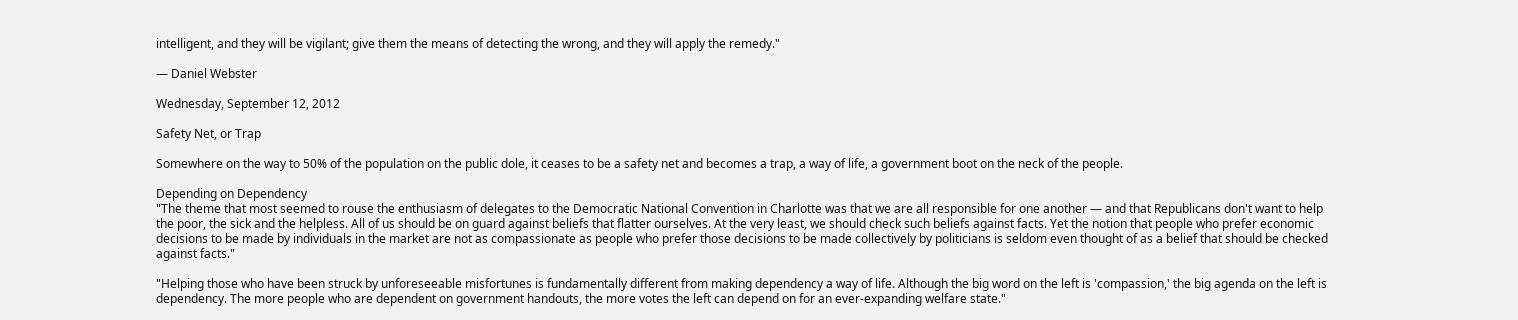intelligent, and they will be vigilant; give them the means of detecting the wrong, and they will apply the remedy."

― Daniel Webster

Wednesday, September 12, 2012

Safety Net, or Trap

Somewhere on the way to 50% of the population on the public dole, it ceases to be a safety net and becomes a trap, a way of life, a government boot on the neck of the people.

Depending on Dependency
"The theme that most seemed to rouse the enthusiasm of delegates to the Democratic National Convention in Charlotte was that we are all responsible for one another — and that Republicans don't want to help the poor, the sick and the helpless. All of us should be on guard against beliefs that flatter ourselves. At the very least, we should check such beliefs against facts. Yet the notion that people who prefer economic decisions to be made by individuals in the market are not as compassionate as people who prefer those decisions to be made collectively by politicians is seldom even thought of as a belief that should be checked against facts."

"Helping those who have been struck by unforeseeable misfortunes is fundamentally different from making dependency a way of life. Although the big word on the left is 'compassion,' the big agenda on the left is dependency. The more people who are dependent on government handouts, the more votes the left can depend on for an ever-expanding welfare state."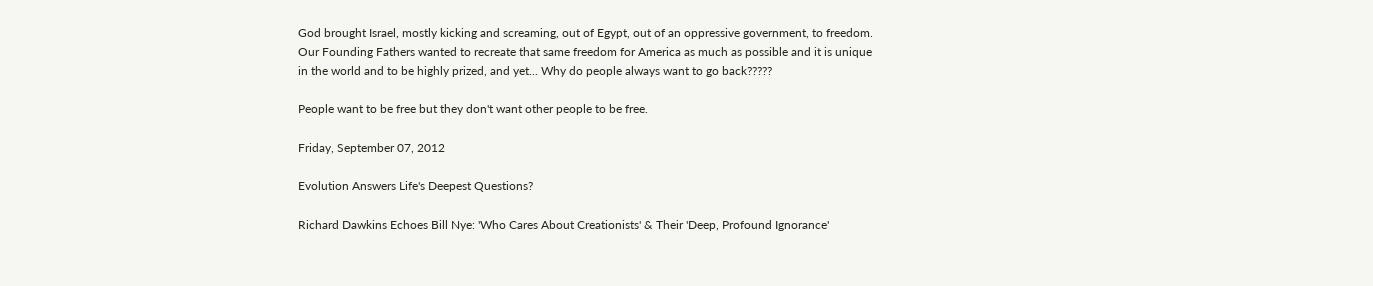God brought Israel, mostly kicking and screaming, out of Egypt, out of an oppressive government, to freedom. Our Founding Fathers wanted to recreate that same freedom for America as much as possible and it is unique in the world and to be highly prized, and yet... Why do people always want to go back?????

People want to be free but they don't want other people to be free.

Friday, September 07, 2012

Evolution Answers Life's Deepest Questions?

Richard Dawkins Echoes Bill Nye: 'Who Cares About Creationists' & Their 'Deep, Profound Ignorance'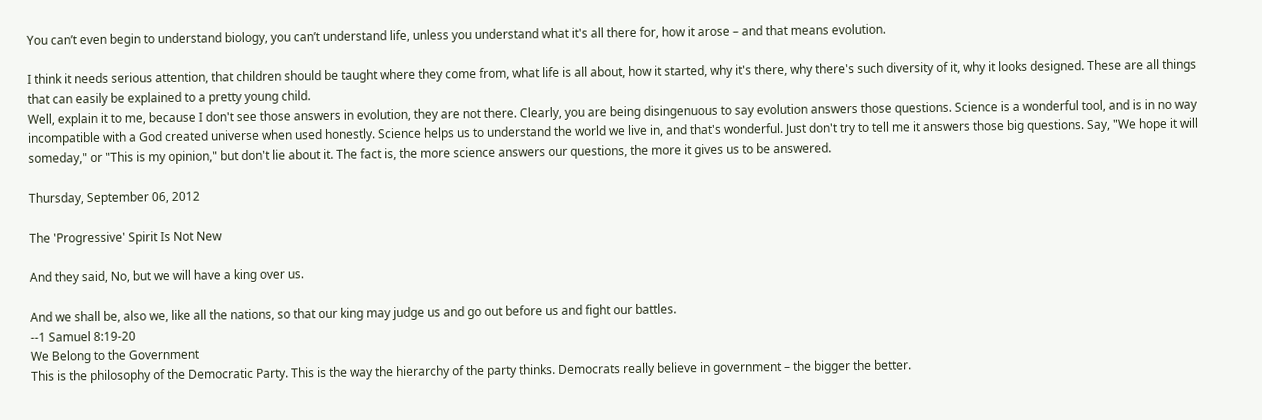You can’t even begin to understand biology, you can’t understand life, unless you understand what it's all there for, how it arose – and that means evolution.

I think it needs serious attention, that children should be taught where they come from, what life is all about, how it started, why it's there, why there's such diversity of it, why it looks designed. These are all things that can easily be explained to a pretty young child.
Well, explain it to me, because I don't see those answers in evolution, they are not there. Clearly, you are being disingenuous to say evolution answers those questions. Science is a wonderful tool, and is in no way incompatible with a God created universe when used honestly. Science helps us to understand the world we live in, and that's wonderful. Just don't try to tell me it answers those big questions. Say, "We hope it will someday," or "This is my opinion," but don't lie about it. The fact is, the more science answers our questions, the more it gives us to be answered.

Thursday, September 06, 2012

The 'Progressive' Spirit Is Not New

And they said, No, but we will have a king over us.

And we shall be, also we, like all the nations, so that our king may judge us and go out before us and fight our battles.
--1 Samuel 8:19-20
We Belong to the Government
This is the philosophy of the Democratic Party. This is the way the hierarchy of the party thinks. Democrats really believe in government – the bigger the better.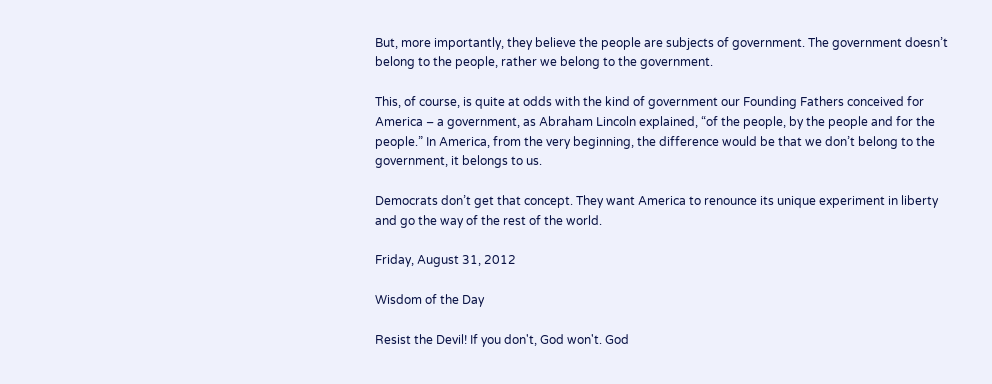But, more importantly, they believe the people are subjects of government. The government doesn’t belong to the people, rather we belong to the government.

This, of course, is quite at odds with the kind of government our Founding Fathers conceived for America – a government, as Abraham Lincoln explained, “of the people, by the people and for the people.” In America, from the very beginning, the difference would be that we don’t belong to the government, it belongs to us.

Democrats don’t get that concept. They want America to renounce its unique experiment in liberty and go the way of the rest of the world.

Friday, August 31, 2012

Wisdom of the Day

Resist the Devil! If you don't, God won't. God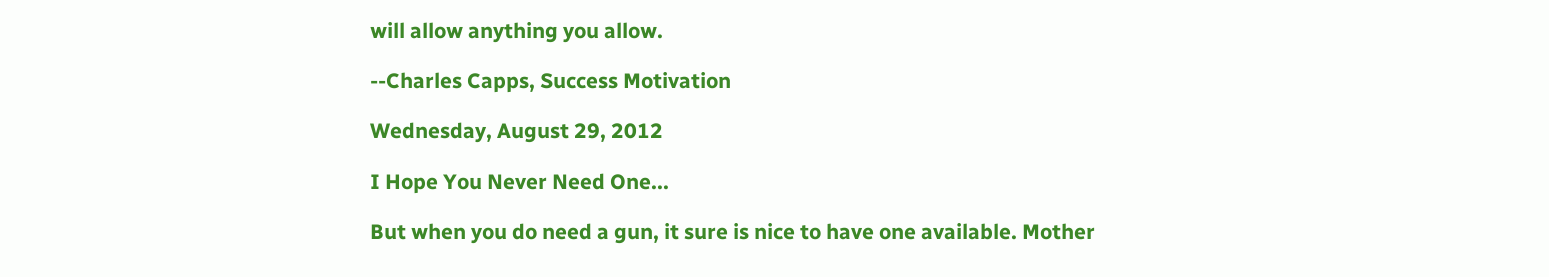will allow anything you allow.

--Charles Capps, Success Motivation

Wednesday, August 29, 2012

I Hope You Never Need One...

But when you do need a gun, it sure is nice to have one available. Mother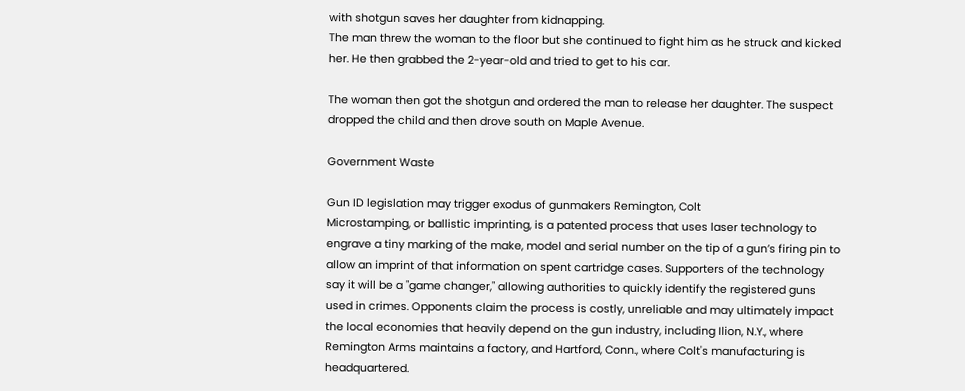with shotgun saves her daughter from kidnapping.
The man threw the woman to the floor but she continued to fight him as he struck and kicked her. He then grabbed the 2-year-old and tried to get to his car.

The woman then got the shotgun and ordered the man to release her daughter. The suspect dropped the child and then drove south on Maple Avenue.

Government Waste

Gun ID legislation may trigger exodus of gunmakers Remington, Colt
Microstamping, or ballistic imprinting, is a patented process that uses laser technology to engrave a tiny marking of the make, model and serial number on the tip of a gun’s firing pin to allow an imprint of that information on spent cartridge cases. Supporters of the technology say it will be a "game changer," allowing authorities to quickly identify the registered guns used in crimes. Opponents claim the process is costly, unreliable and may ultimately impact the local economies that heavily depend on the gun industry, including Ilion, N.Y., where Remington Arms maintains a factory, and Hartford, Conn., where Colt's manufacturing is headquartered.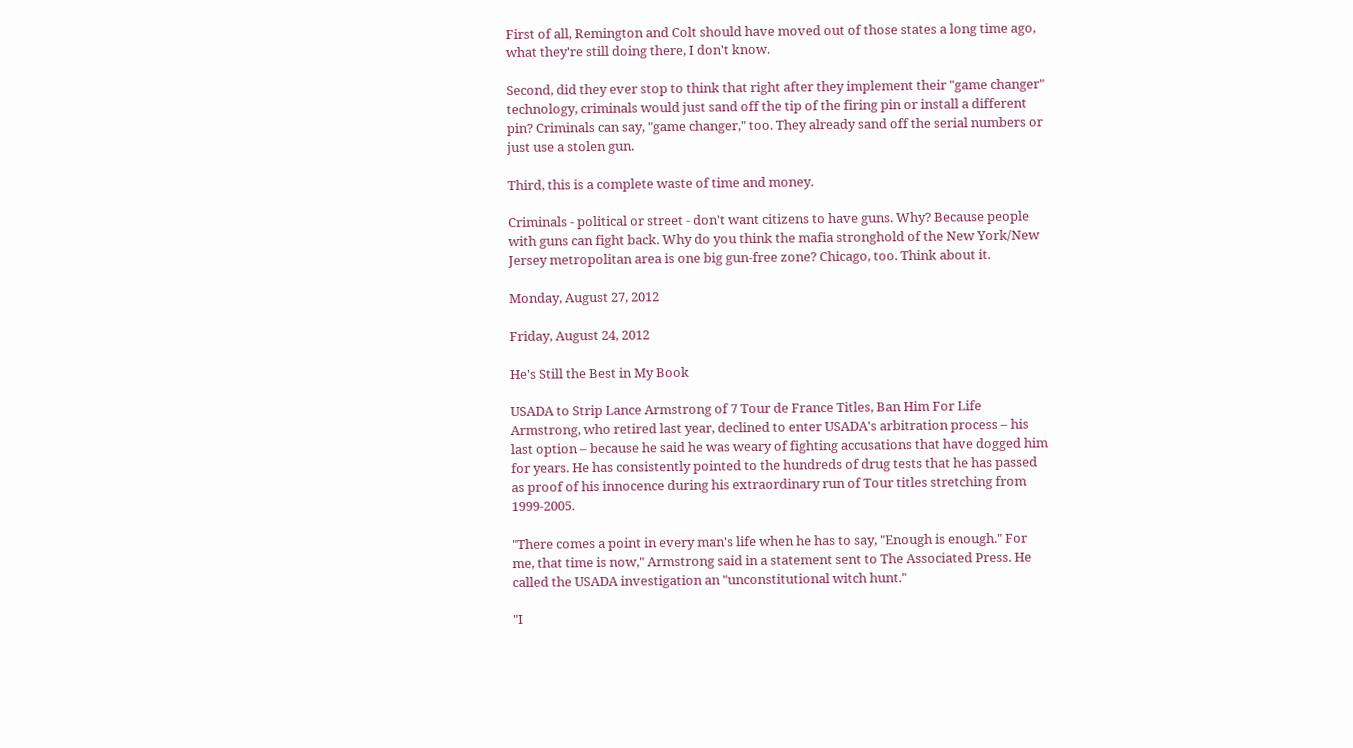First of all, Remington and Colt should have moved out of those states a long time ago, what they're still doing there, I don't know.

Second, did they ever stop to think that right after they implement their "game changer" technology, criminals would just sand off the tip of the firing pin or install a different pin? Criminals can say, "game changer," too. They already sand off the serial numbers or just use a stolen gun.

Third, this is a complete waste of time and money.

Criminals - political or street - don't want citizens to have guns. Why? Because people with guns can fight back. Why do you think the mafia stronghold of the New York/New Jersey metropolitan area is one big gun-free zone? Chicago, too. Think about it.

Monday, August 27, 2012

Friday, August 24, 2012

He's Still the Best in My Book

USADA to Strip Lance Armstrong of 7 Tour de France Titles, Ban Him For Life
Armstrong, who retired last year, declined to enter USADA's arbitration process – his last option – because he said he was weary of fighting accusations that have dogged him for years. He has consistently pointed to the hundreds of drug tests that he has passed as proof of his innocence during his extraordinary run of Tour titles stretching from 1999-2005.

"There comes a point in every man's life when he has to say, "Enough is enough." For me, that time is now," Armstrong said in a statement sent to The Associated Press. He called the USADA investigation an "unconstitutional witch hunt."

"I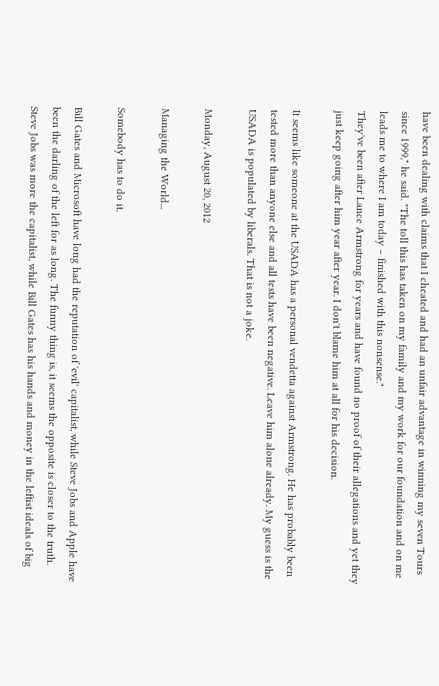have been dealing with claims that I cheated and had an unfair advantage in winning my seven Tours since 1999," he said. "The toll this has taken on my family and my work for our foundation and on me leads me to where I am today – finished with this nonsense."
They've been after Lance Armstrong for years and have found no proof of their allegations and yet they just keep going after him year after year. I don't blame him at all for his decision.

It seems like someone at the USADA has a personal vendetta against Armstrong. He has probably been tested more than anyone else and all tests have been negative. Leave him alone already. My guess is the USADA is populated by liberals. That is not a joke.

Monday, August 20, 2012

Managing the World...

Somebody has to do it.

Bill Gates and Microsoft have long had the reputation of 'evil' capitalist, while Steve Jobs and Apple have been the darling of the left for as long. The funny thing is, it seems the opposite is closer to the truth. Steve Jobs was more the capitalist, while Bill Gates has his hands and money in the leftist ideals of big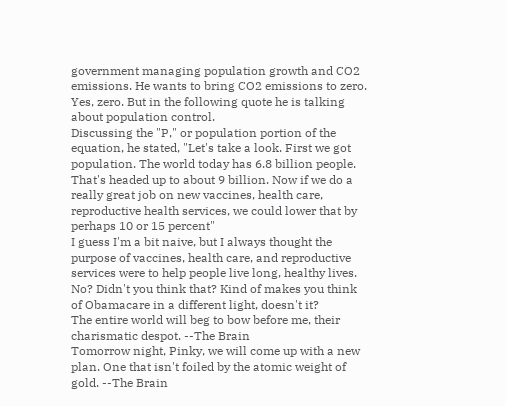government managing population growth and CO2 emissions. He wants to bring CO2 emissions to zero. Yes, zero. But in the following quote he is talking about population control.
Discussing the "P," or population portion of the equation, he stated, "Let's take a look. First we got population. The world today has 6.8 billion people. That's headed up to about 9 billion. Now if we do a really great job on new vaccines, health care, reproductive health services, we could lower that by perhaps 10 or 15 percent"
I guess I'm a bit naive, but I always thought the purpose of vaccines, health care, and reproductive services were to help people live long, healthy lives. No? Didn't you think that? Kind of makes you think of Obamacare in a different light, doesn't it?
The entire world will beg to bow before me, their charismatic despot. --The Brain
Tomorrow night, Pinky, we will come up with a new plan. One that isn't foiled by the atomic weight of gold. --The Brain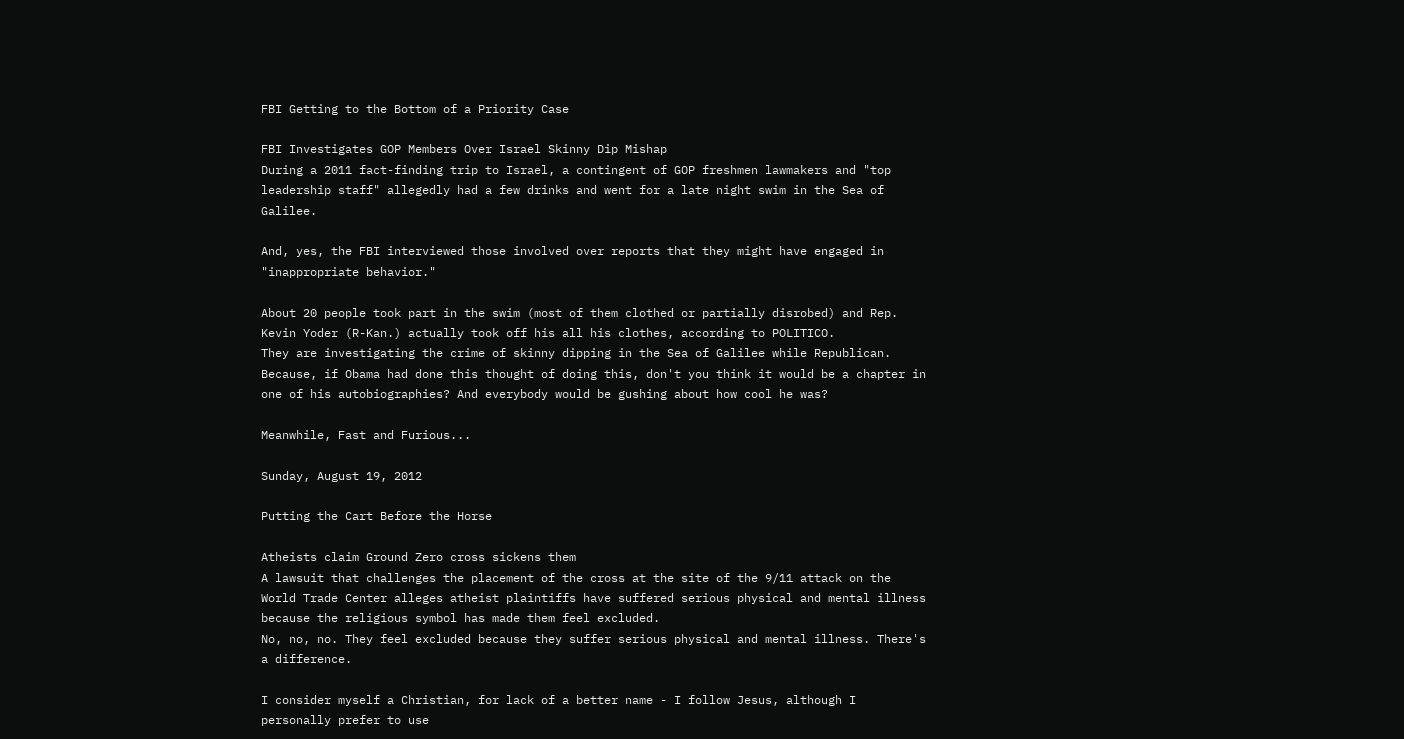FBI Getting to the Bottom of a Priority Case

FBI Investigates GOP Members Over Israel Skinny Dip Mishap
During a 2011 fact-finding trip to Israel, a contingent of GOP freshmen lawmakers and "top leadership staff" allegedly had a few drinks and went for a late night swim in the Sea of Galilee.

And, yes, the FBI interviewed those involved over reports that they might have engaged in "inappropriate behavior."

About 20 people took part in the swim (most of them clothed or partially disrobed) and Rep. Kevin Yoder (R-Kan.) actually took off his all his clothes, according to POLITICO.
They are investigating the crime of skinny dipping in the Sea of Galilee while Republican. Because, if Obama had done this thought of doing this, don't you think it would be a chapter in one of his autobiographies? And everybody would be gushing about how cool he was?

Meanwhile, Fast and Furious...

Sunday, August 19, 2012

Putting the Cart Before the Horse

Atheists claim Ground Zero cross sickens them
A lawsuit that challenges the placement of the cross at the site of the 9/11 attack on the World Trade Center alleges atheist plaintiffs have suffered serious physical and mental illness because the religious symbol has made them feel excluded.
No, no, no. They feel excluded because they suffer serious physical and mental illness. There's a difference.

I consider myself a Christian, for lack of a better name - I follow Jesus, although I personally prefer to use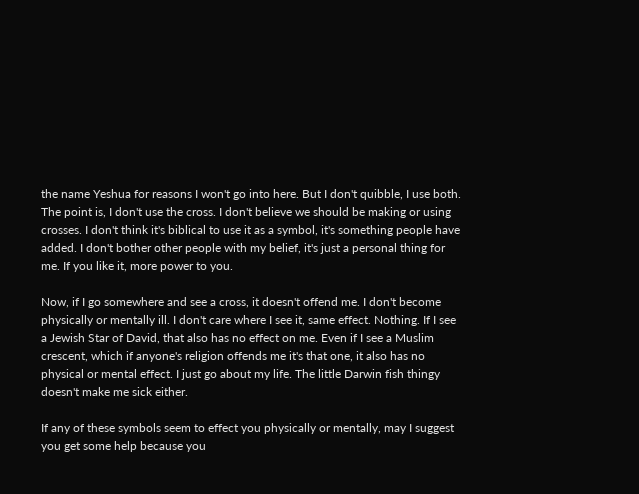the name Yeshua for reasons I won't go into here. But I don't quibble, I use both. The point is, I don't use the cross. I don't believe we should be making or using crosses. I don't think it's biblical to use it as a symbol, it's something people have added. I don't bother other people with my belief, it's just a personal thing for me. If you like it, more power to you.

Now, if I go somewhere and see a cross, it doesn't offend me. I don't become physically or mentally ill. I don't care where I see it, same effect. Nothing. If I see a Jewish Star of David, that also has no effect on me. Even if I see a Muslim crescent, which if anyone's religion offends me it's that one, it also has no physical or mental effect. I just go about my life. The little Darwin fish thingy doesn't make me sick either.

If any of these symbols seem to effect you physically or mentally, may I suggest you get some help because you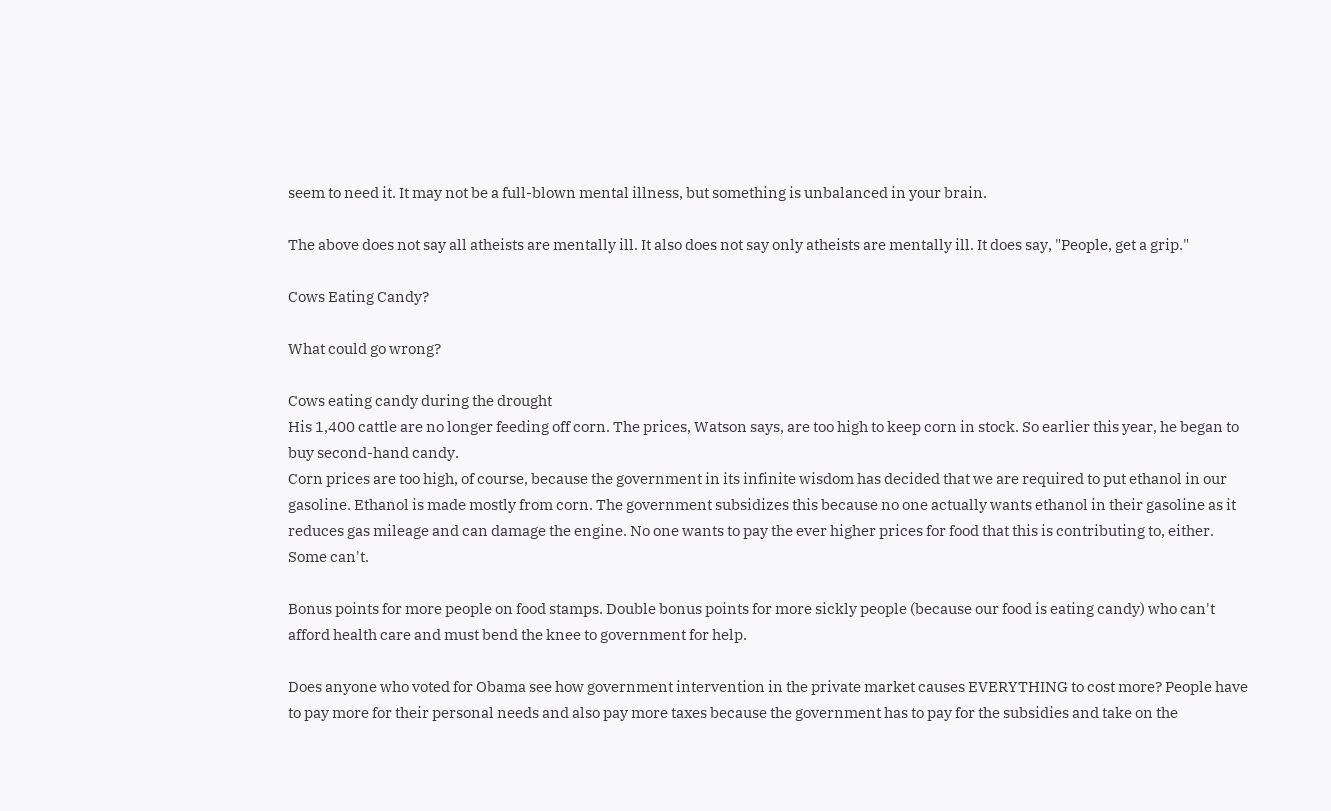seem to need it. It may not be a full-blown mental illness, but something is unbalanced in your brain.

The above does not say all atheists are mentally ill. It also does not say only atheists are mentally ill. It does say, "People, get a grip."

Cows Eating Candy?

What could go wrong?

Cows eating candy during the drought
His 1,400 cattle are no longer feeding off corn. The prices, Watson says, are too high to keep corn in stock. So earlier this year, he began to buy second-hand candy.
Corn prices are too high, of course, because the government in its infinite wisdom has decided that we are required to put ethanol in our gasoline. Ethanol is made mostly from corn. The government subsidizes this because no one actually wants ethanol in their gasoline as it reduces gas mileage and can damage the engine. No one wants to pay the ever higher prices for food that this is contributing to, either. Some can't.

Bonus points for more people on food stamps. Double bonus points for more sickly people (because our food is eating candy) who can't afford health care and must bend the knee to government for help.

Does anyone who voted for Obama see how government intervention in the private market causes EVERYTHING to cost more? People have to pay more for their personal needs and also pay more taxes because the government has to pay for the subsidies and take on the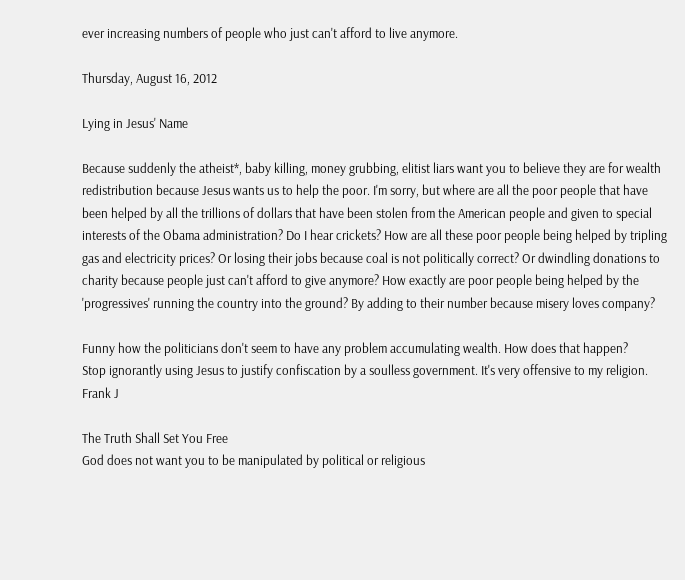ever increasing numbers of people who just can't afford to live anymore.

Thursday, August 16, 2012

Lying in Jesus' Name

Because suddenly the atheist*, baby killing, money grubbing, elitist liars want you to believe they are for wealth redistribution because Jesus wants us to help the poor. I'm sorry, but where are all the poor people that have been helped by all the trillions of dollars that have been stolen from the American people and given to special interests of the Obama administration? Do I hear crickets? How are all these poor people being helped by tripling gas and electricity prices? Or losing their jobs because coal is not politically correct? Or dwindling donations to charity because people just can't afford to give anymore? How exactly are poor people being helped by the 'progressives' running the country into the ground? By adding to their number because misery loves company?

Funny how the politicians don't seem to have any problem accumulating wealth. How does that happen?
Stop ignorantly using Jesus to justify confiscation by a soulless government. It's very offensive to my religion. Frank J

The Truth Shall Set You Free
God does not want you to be manipulated by political or religious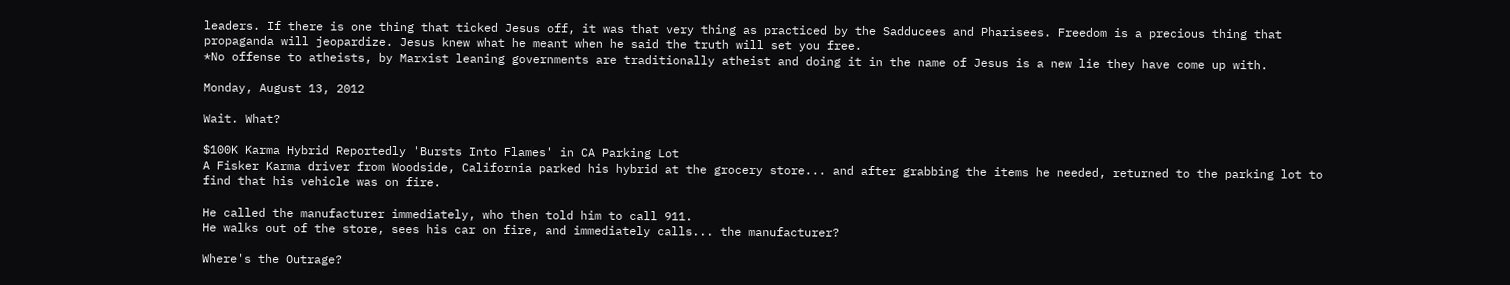leaders. If there is one thing that ticked Jesus off, it was that very thing as practiced by the Sadducees and Pharisees. Freedom is a precious thing that propaganda will jeopardize. Jesus knew what he meant when he said the truth will set you free.
*No offense to atheists, by Marxist leaning governments are traditionally atheist and doing it in the name of Jesus is a new lie they have come up with.

Monday, August 13, 2012

Wait. What?

$100K Karma Hybrid Reportedly 'Bursts Into Flames' in CA Parking Lot
A Fisker Karma driver from Woodside, California parked his hybrid at the grocery store... and after grabbing the items he needed, returned to the parking lot to find that his vehicle was on fire.

He called the manufacturer immediately, who then told him to call 911.
He walks out of the store, sees his car on fire, and immediately calls... the manufacturer?

Where's the Outrage?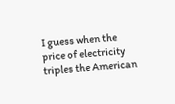I guess when the price of electricity triples the American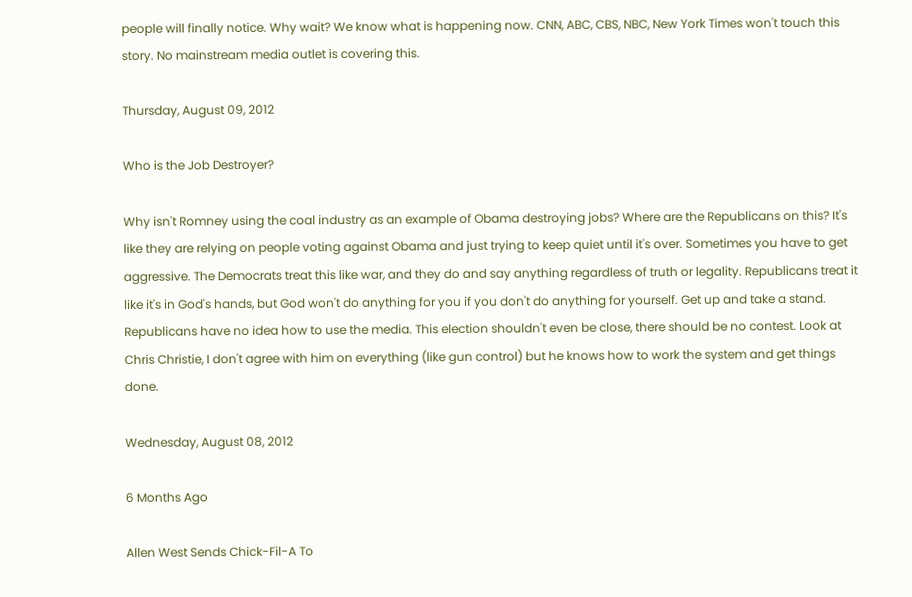people will finally notice. Why wait? We know what is happening now. CNN, ABC, CBS, NBC, New York Times won't touch this story. No mainstream media outlet is covering this.

Thursday, August 09, 2012

Who is the Job Destroyer?

Why isn't Romney using the coal industry as an example of Obama destroying jobs? Where are the Republicans on this? It's like they are relying on people voting against Obama and just trying to keep quiet until it's over. Sometimes you have to get aggressive. The Democrats treat this like war, and they do and say anything regardless of truth or legality. Republicans treat it like it's in God's hands, but God won't do anything for you if you don't do anything for yourself. Get up and take a stand. Republicans have no idea how to use the media. This election shouldn't even be close, there should be no contest. Look at Chris Christie, I don't agree with him on everything (like gun control) but he knows how to work the system and get things done.

Wednesday, August 08, 2012

6 Months Ago

Allen West Sends Chick-Fil-A To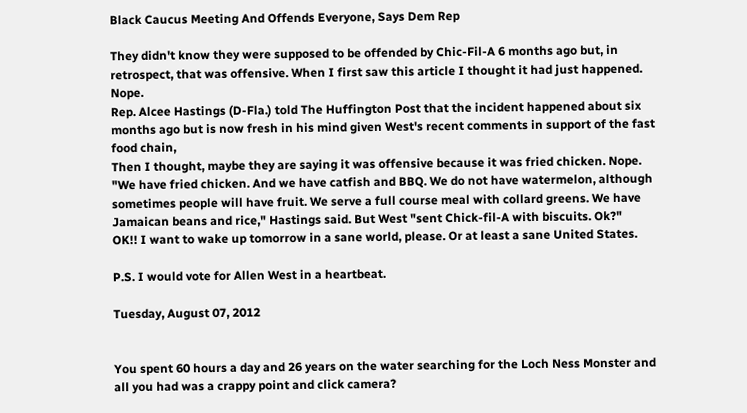Black Caucus Meeting And Offends Everyone, Says Dem Rep

They didn't know they were supposed to be offended by Chic-Fil-A 6 months ago but, in retrospect, that was offensive. When I first saw this article I thought it had just happened. Nope.
Rep. Alcee Hastings (D-Fla.) told The Huffington Post that the incident happened about six months ago but is now fresh in his mind given West's recent comments in support of the fast food chain,
Then I thought, maybe they are saying it was offensive because it was fried chicken. Nope.
"We have fried chicken. And we have catfish and BBQ. We do not have watermelon, although sometimes people will have fruit. We serve a full course meal with collard greens. We have Jamaican beans and rice," Hastings said. But West "sent Chick-fil-A with biscuits. Ok?"
OK!! I want to wake up tomorrow in a sane world, please. Or at least a sane United States.

P.S. I would vote for Allen West in a heartbeat.

Tuesday, August 07, 2012


You spent 60 hours a day and 26 years on the water searching for the Loch Ness Monster and all you had was a crappy point and click camera?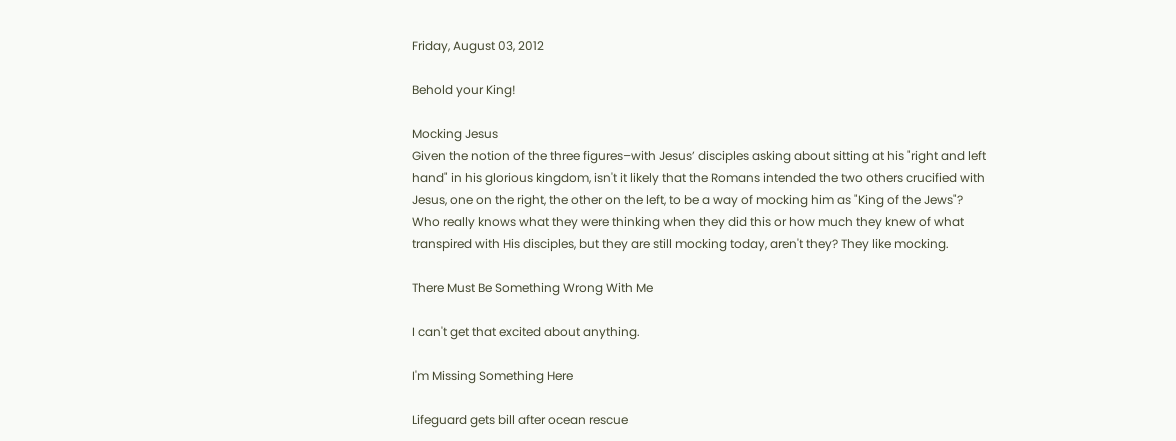Friday, August 03, 2012

Behold your King!

Mocking Jesus
Given the notion of the three figures–with Jesus’ disciples asking about sitting at his "right and left hand" in his glorious kingdom, isn't it likely that the Romans intended the two others crucified with Jesus, one on the right, the other on the left, to be a way of mocking him as "King of the Jews"?
Who really knows what they were thinking when they did this or how much they knew of what transpired with His disciples, but they are still mocking today, aren't they? They like mocking.

There Must Be Something Wrong With Me

I can't get that excited about anything.

I'm Missing Something Here

Lifeguard gets bill after ocean rescue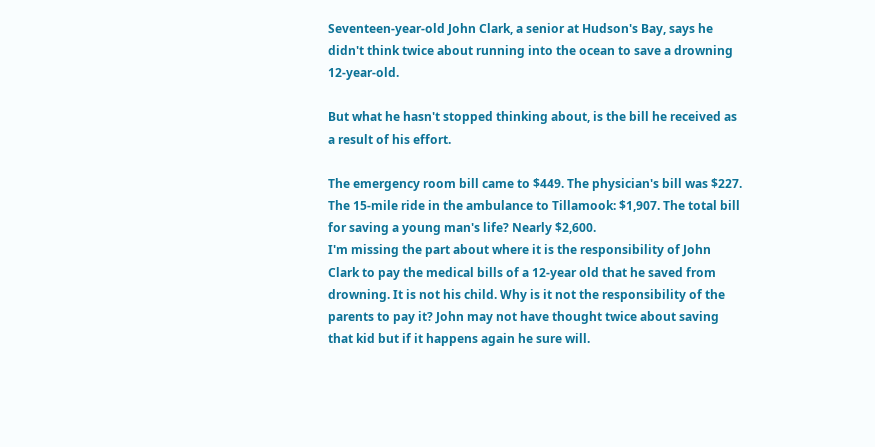Seventeen-year-old John Clark, a senior at Hudson's Bay, says he didn't think twice about running into the ocean to save a drowning 12-year-old.

But what he hasn't stopped thinking about, is the bill he received as a result of his effort.

The emergency room bill came to $449. The physician's bill was $227. The 15-mile ride in the ambulance to Tillamook: $1,907. The total bill for saving a young man's life? Nearly $2,600.
I'm missing the part about where it is the responsibility of John Clark to pay the medical bills of a 12-year old that he saved from drowning. It is not his child. Why is it not the responsibility of the parents to pay it? John may not have thought twice about saving that kid but if it happens again he sure will.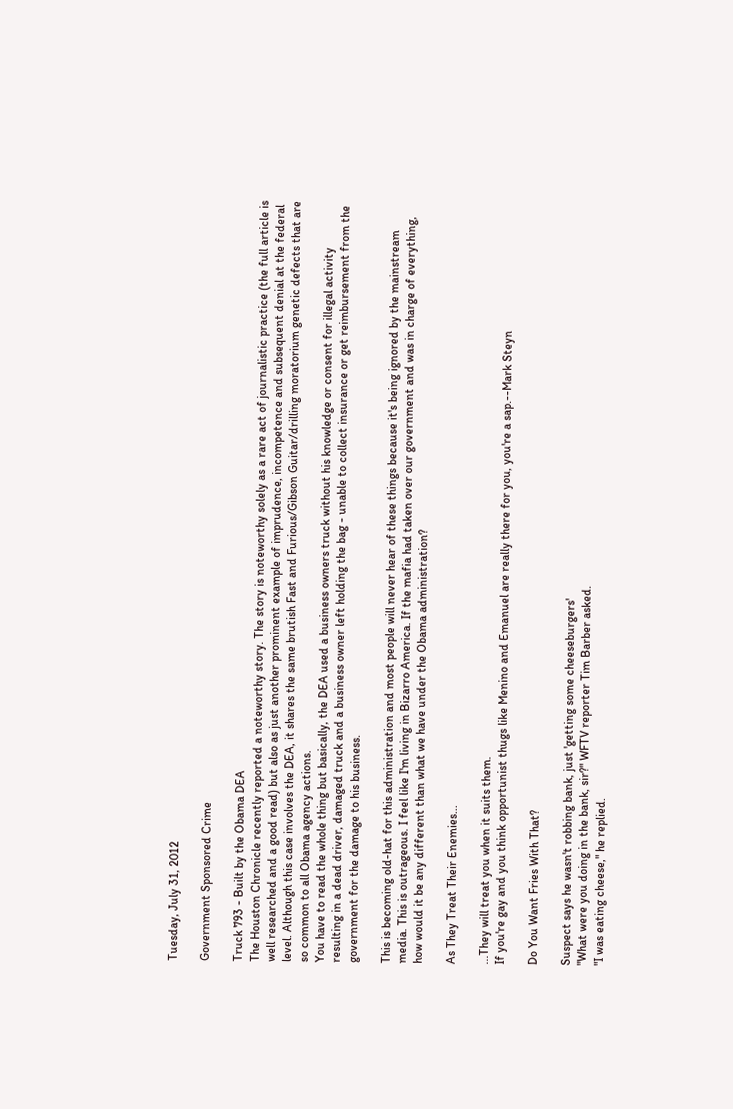Tuesday, July 31, 2012

Government Sponsored Crime

Truck 793 - Built by the Obama DEA
The Houston Chronicle recently reported a noteworthy story. The story is noteworthy solely as a rare act of journalistic practice (the full article is well researched and a good read) but also as just another prominent example of imprudence, incompetence and subsequent denial at the federal level. Although this case involves the DEA, it shares the same brutish Fast and Furious/Gibson Guitar/drilling moratorium genetic defects that are so common to all Obama agency actions.
You have to read the whole thing but basically, the DEA used a business owners truck without his knowledge or consent for illegal activity resulting in a dead driver, damaged truck and a business owner left holding the bag - unable to collect insurance or get reimbursement from the government for the damage to his business.

This is becoming old-hat for this administration and most people will never hear of these things because it's being ignored by the mainstream media. This is outrageous. I feel like I'm living in Bizarro America. If the mafia had taken over our government and was in charge of everything, how would it be any different than what we have under the Obama administration?

As They Treat Their Enemies...

...They will treat you when it suits them.
If you're gay and you think opportunist thugs like Menino and Emanuel are really there for you, you're a sap.--Mark Steyn

Do You Want Fries With That?

Suspect says he wasn't robbing bank, just 'getting some cheeseburgers'
"What were you doing in the bank, sir?" WFTV reporter Tim Barber asked.
"I was eating cheese," he replied.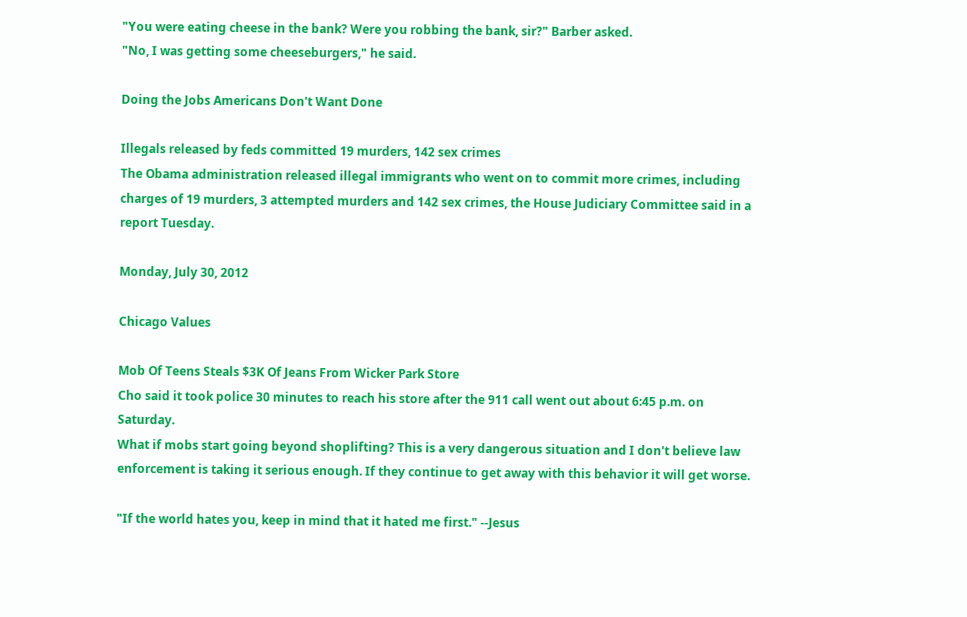"You were eating cheese in the bank? Were you robbing the bank, sir?" Barber asked.
"No, I was getting some cheeseburgers," he said.

Doing the Jobs Americans Don't Want Done

Illegals released by feds committed 19 murders, 142 sex crimes
The Obama administration released illegal immigrants who went on to commit more crimes, including charges of 19 murders, 3 attempted murders and 142 sex crimes, the House Judiciary Committee said in a report Tuesday.

Monday, July 30, 2012

Chicago Values

Mob Of Teens Steals $3K Of Jeans From Wicker Park Store
Cho said it took police 30 minutes to reach his store after the 911 call went out about 6:45 p.m. on Saturday.
What if mobs start going beyond shoplifting? This is a very dangerous situation and I don't believe law enforcement is taking it serious enough. If they continue to get away with this behavior it will get worse.

"If the world hates you, keep in mind that it hated me first." --Jesus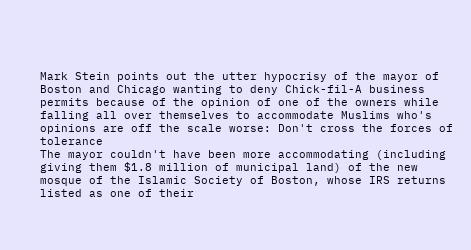Mark Stein points out the utter hypocrisy of the mayor of Boston and Chicago wanting to deny Chick-fil-A business permits because of the opinion of one of the owners while falling all over themselves to accommodate Muslims who's opinions are off the scale worse: Don't cross the forces of tolerance
The mayor couldn't have been more accommodating (including giving them $1.8 million of municipal land) of the new mosque of the Islamic Society of Boston, whose IRS returns listed as one of their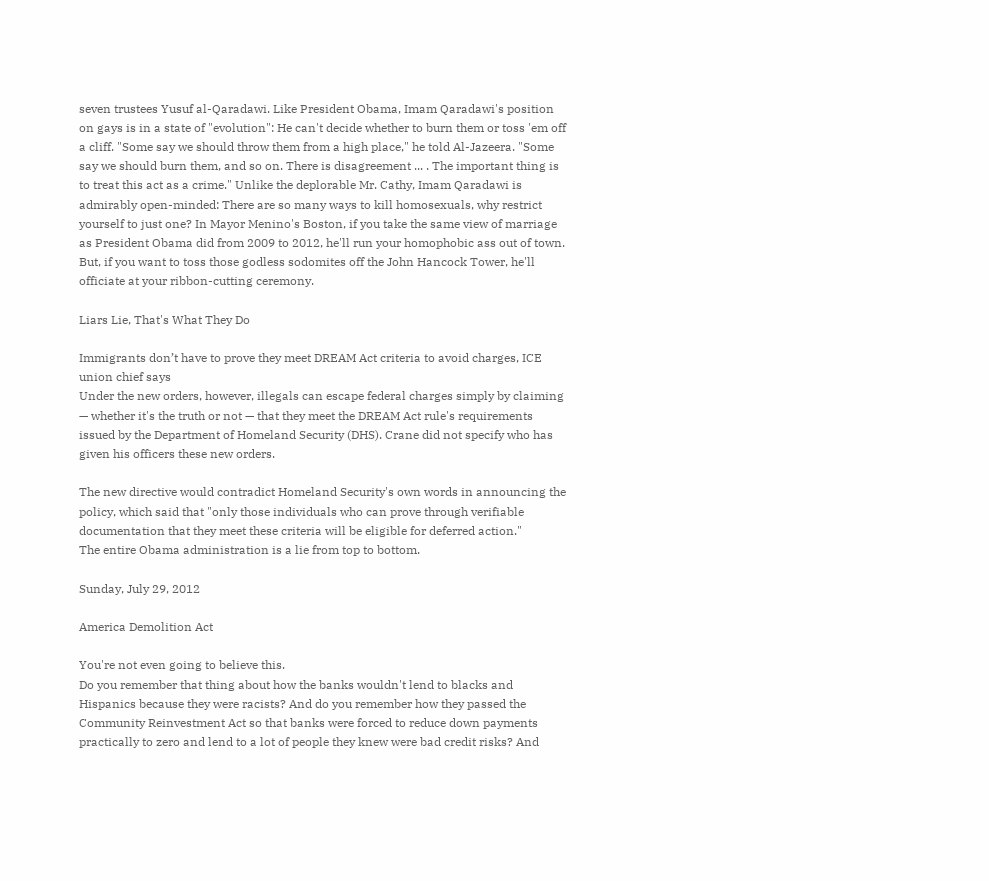seven trustees Yusuf al-Qaradawi. Like President Obama, Imam Qaradawi's position on gays is in a state of "evolution": He can't decide whether to burn them or toss 'em off a cliff. "Some say we should throw them from a high place," he told Al-Jazeera. "Some say we should burn them, and so on. There is disagreement ... . The important thing is to treat this act as a crime." Unlike the deplorable Mr. Cathy, Imam Qaradawi is admirably open-minded: There are so many ways to kill homosexuals, why restrict yourself to just one? In Mayor Menino's Boston, if you take the same view of marriage as President Obama did from 2009 to 2012, he'll run your homophobic ass out of town. But, if you want to toss those godless sodomites off the John Hancock Tower, he'll officiate at your ribbon-cutting ceremony.

Liars Lie, That's What They Do

Immigrants don’t have to prove they meet DREAM Act criteria to avoid charges, ICE union chief says
Under the new orders, however, illegals can escape federal charges simply by claiming — whether it's the truth or not — that they meet the DREAM Act rule's requirements issued by the Department of Homeland Security (DHS). Crane did not specify who has given his officers these new orders.

The new directive would contradict Homeland Security's own words in announcing the policy, which said that "only those individuals who can prove through verifiable documentation that they meet these criteria will be eligible for deferred action."
The entire Obama administration is a lie from top to bottom.

Sunday, July 29, 2012

America Demolition Act

You're not even going to believe this.
Do you remember that thing about how the banks wouldn't lend to blacks and Hispanics because they were racists? And do you remember how they passed the Community Reinvestment Act so that banks were forced to reduce down payments practically to zero and lend to a lot of people they knew were bad credit risks? And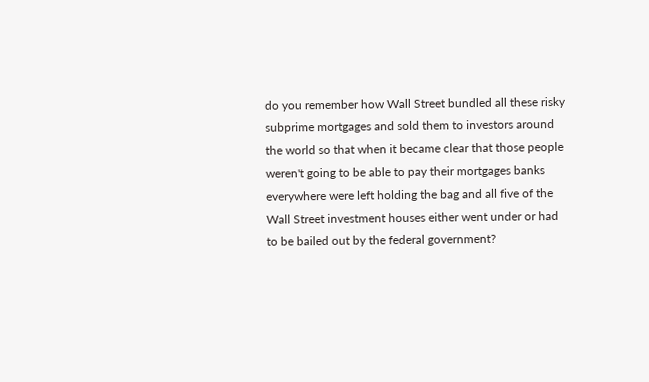do you remember how Wall Street bundled all these risky subprime mortgages and sold them to investors around the world so that when it became clear that those people weren't going to be able to pay their mortgages banks everywhere were left holding the bag and all five of the Wall Street investment houses either went under or had to be bailed out by the federal government?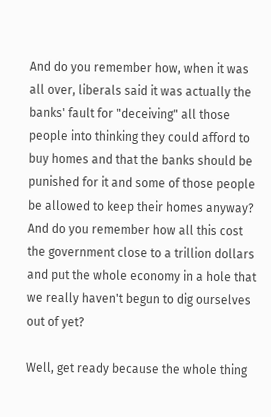And do you remember how, when it was all over, liberals said it was actually the banks' fault for "deceiving" all those people into thinking they could afford to buy homes and that the banks should be punished for it and some of those people be allowed to keep their homes anyway? And do you remember how all this cost the government close to a trillion dollars and put the whole economy in a hole that we really haven't begun to dig ourselves out of yet?

Well, get ready because the whole thing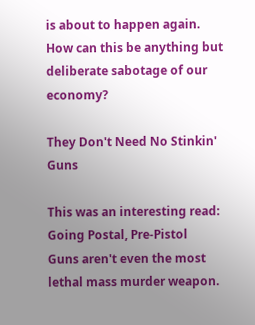is about to happen again.
How can this be anything but deliberate sabotage of our economy?

They Don't Need No Stinkin' Guns

This was an interesting read: Going Postal, Pre-Pistol
Guns aren't even the most lethal mass murder weapon.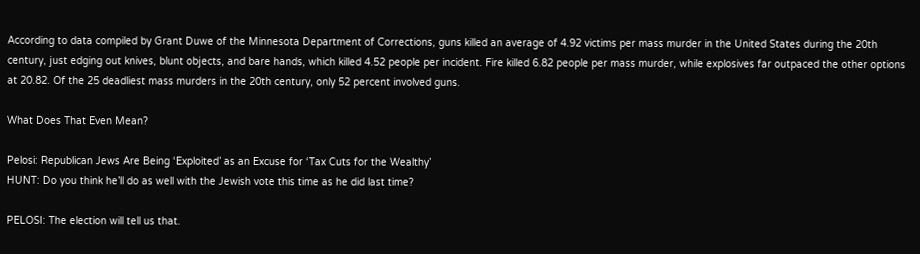According to data compiled by Grant Duwe of the Minnesota Department of Corrections, guns killed an average of 4.92 victims per mass murder in the United States during the 20th century, just edging out knives, blunt objects, and bare hands, which killed 4.52 people per incident. Fire killed 6.82 people per mass murder, while explosives far outpaced the other options at 20.82. Of the 25 deadliest mass murders in the 20th century, only 52 percent involved guns.

What Does That Even Mean?

Pelosi: Republican Jews Are Being ‘Exploited’ as an Excuse for ‘Tax Cuts for the Wealthy’
HUNT: Do you think he’ll do as well with the Jewish vote this time as he did last time?

PELOSI: The election will tell us that.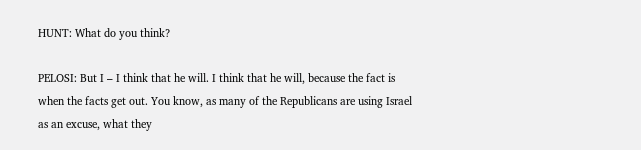HUNT: What do you think?

PELOSI: But I – I think that he will. I think that he will, because the fact is when the facts get out. You know, as many of the Republicans are using Israel as an excuse, what they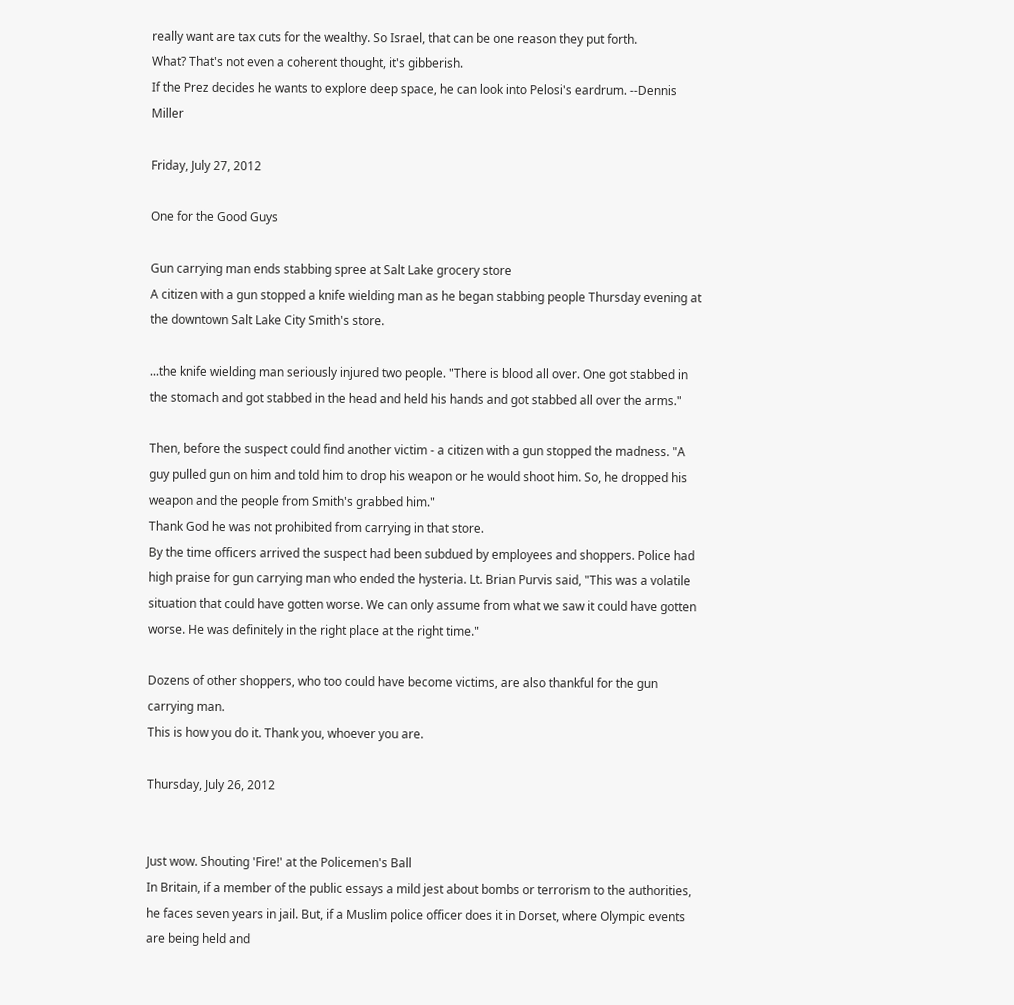really want are tax cuts for the wealthy. So Israel, that can be one reason they put forth.
What? That's not even a coherent thought, it's gibberish.
If the Prez decides he wants to explore deep space, he can look into Pelosi's eardrum. --Dennis Miller

Friday, July 27, 2012

One for the Good Guys

Gun carrying man ends stabbing spree at Salt Lake grocery store
A citizen with a gun stopped a knife wielding man as he began stabbing people Thursday evening at the downtown Salt Lake City Smith's store.

...the knife wielding man seriously injured two people. "There is blood all over. One got stabbed in the stomach and got stabbed in the head and held his hands and got stabbed all over the arms."

Then, before the suspect could find another victim - a citizen with a gun stopped the madness. "A guy pulled gun on him and told him to drop his weapon or he would shoot him. So, he dropped his weapon and the people from Smith's grabbed him."
Thank God he was not prohibited from carrying in that store.
By the time officers arrived the suspect had been subdued by employees and shoppers. Police had high praise for gun carrying man who ended the hysteria. Lt. Brian Purvis said, "This was a volatile situation that could have gotten worse. We can only assume from what we saw it could have gotten worse. He was definitely in the right place at the right time."

Dozens of other shoppers, who too could have become victims, are also thankful for the gun carrying man.
This is how you do it. Thank you, whoever you are.

Thursday, July 26, 2012


Just wow. Shouting 'Fire!' at the Policemen's Ball
In Britain, if a member of the public essays a mild jest about bombs or terrorism to the authorities, he faces seven years in jail. But, if a Muslim police officer does it in Dorset, where Olympic events are being held and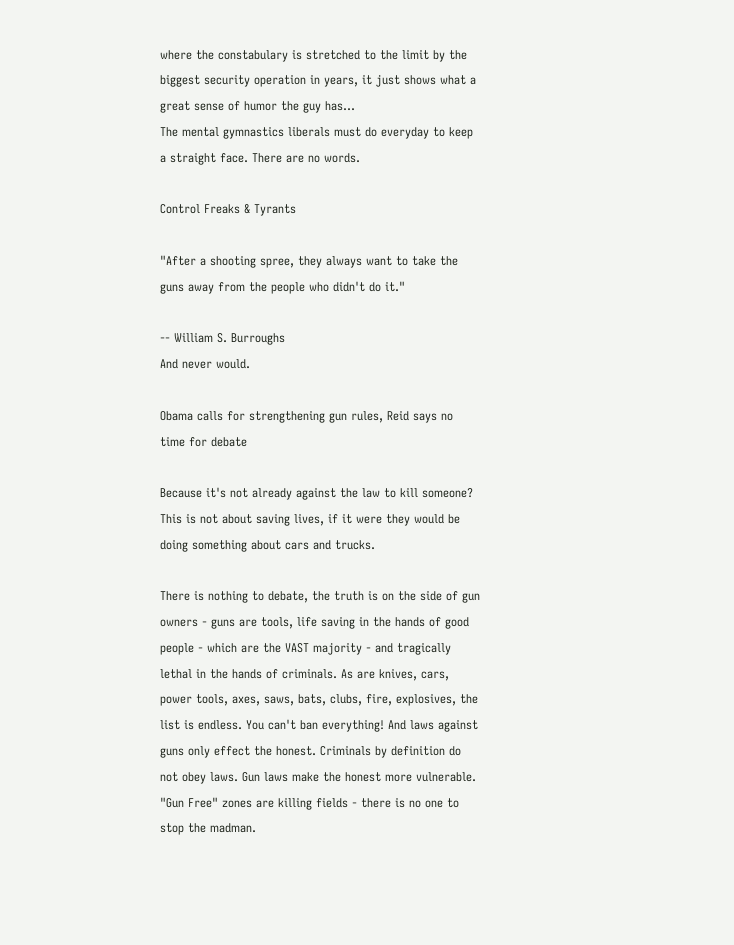where the constabulary is stretched to the limit by the biggest security operation in years, it just shows what a great sense of humor the guy has...
The mental gymnastics liberals must do everyday to keep a straight face. There are no words.

Control Freaks & Tyrants

"After a shooting spree, they always want to take the guns away from the people who didn't do it."

-- William S. Burroughs
And never would.

Obama calls for strengthening gun rules, Reid says no time for debate

Because it's not already against the law to kill someone? This is not about saving lives, if it were they would be doing something about cars and trucks.

There is nothing to debate, the truth is on the side of gun owners - guns are tools, life saving in the hands of good people - which are the VAST majority - and tragically lethal in the hands of criminals. As are knives, cars, power tools, axes, saws, bats, clubs, fire, explosives, the list is endless. You can't ban everything! And laws against guns only effect the honest. Criminals by definition do not obey laws. Gun laws make the honest more vulnerable. "Gun Free" zones are killing fields - there is no one to stop the madman.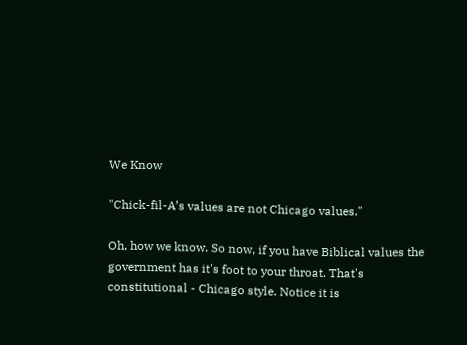We Know

"Chick-fil-A’s values are not Chicago values."

Oh, how we know. So now, if you have Biblical values the government has it's foot to your throat. That's constitutional - Chicago style. Notice it is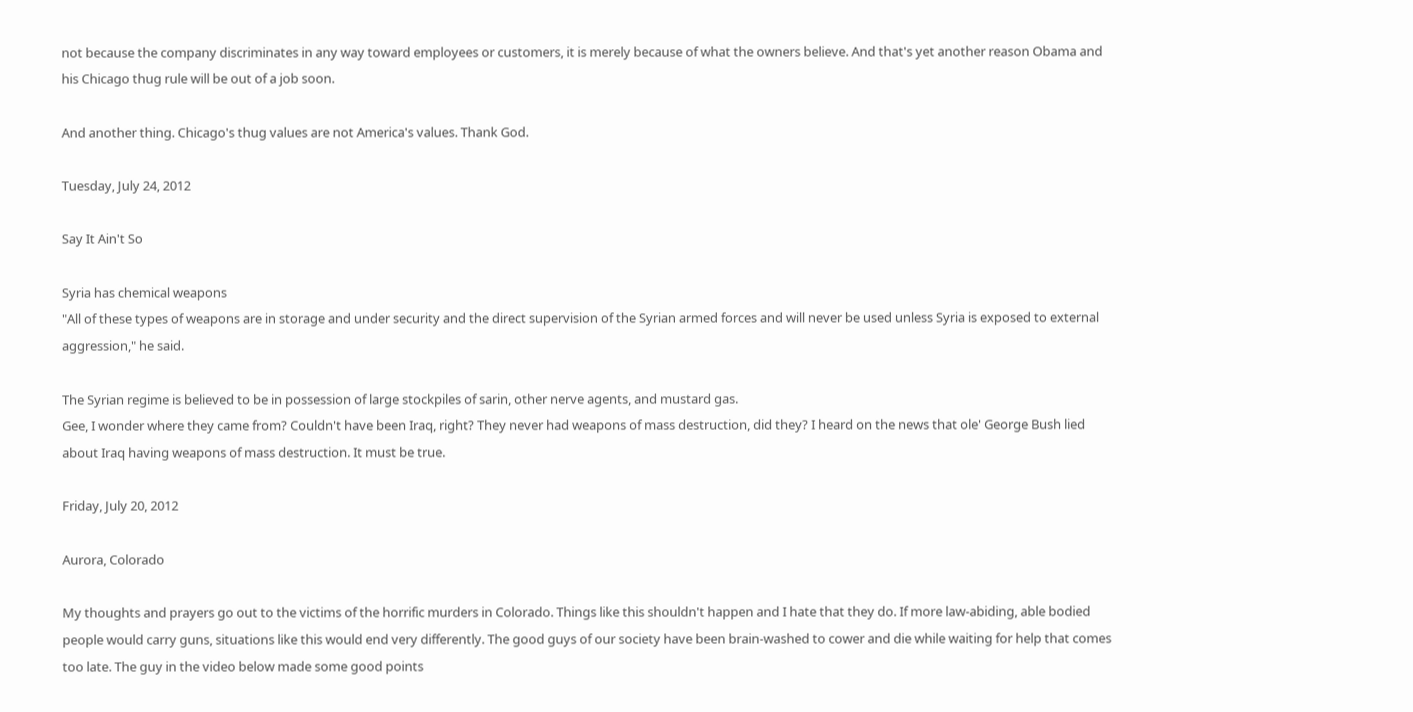not because the company discriminates in any way toward employees or customers, it is merely because of what the owners believe. And that's yet another reason Obama and his Chicago thug rule will be out of a job soon.

And another thing. Chicago's thug values are not America's values. Thank God.

Tuesday, July 24, 2012

Say It Ain't So

Syria has chemical weapons
"All of these types of weapons are in storage and under security and the direct supervision of the Syrian armed forces and will never be used unless Syria is exposed to external aggression," he said.

The Syrian regime is believed to be in possession of large stockpiles of sarin, other nerve agents, and mustard gas.
Gee, I wonder where they came from? Couldn't have been Iraq, right? They never had weapons of mass destruction, did they? I heard on the news that ole' George Bush lied about Iraq having weapons of mass destruction. It must be true.

Friday, July 20, 2012

Aurora, Colorado

My thoughts and prayers go out to the victims of the horrific murders in Colorado. Things like this shouldn't happen and I hate that they do. If more law-abiding, able bodied people would carry guns, situations like this would end very differently. The good guys of our society have been brain-washed to cower and die while waiting for help that comes too late. The guy in the video below made some good points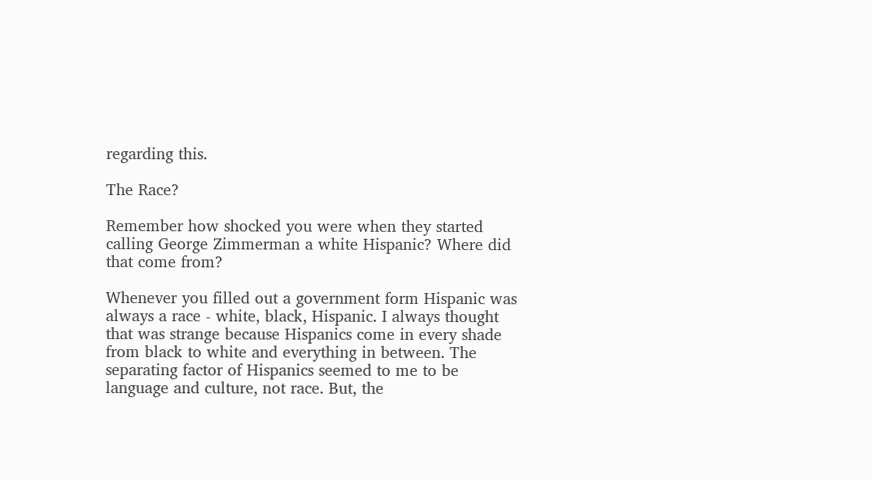regarding this.

The Race?

Remember how shocked you were when they started calling George Zimmerman a white Hispanic? Where did that come from?

Whenever you filled out a government form Hispanic was always a race - white, black, Hispanic. I always thought that was strange because Hispanics come in every shade from black to white and everything in between. The separating factor of Hispanics seemed to me to be language and culture, not race. But, the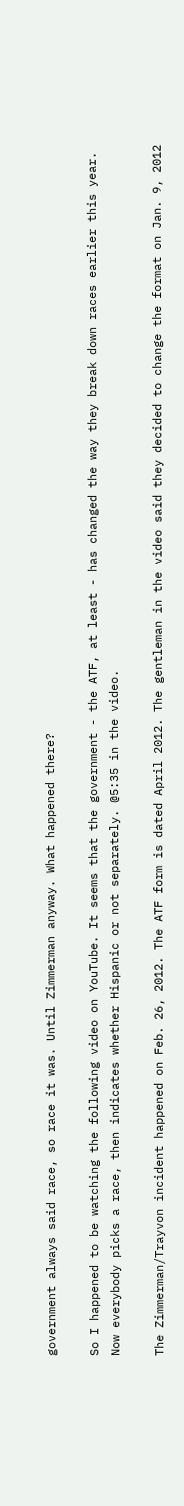government always said race, so race it was. Until Zimmerman anyway. What happened there?

So I happened to be watching the following video on YouTube. It seems that the government - the ATF, at least - has changed the way they break down races earlier this year. Now everybody picks a race, then indicates whether Hispanic or not separately. @5:35 in the video.

The Zimmerman/Trayvon incident happened on Feb. 26, 2012. The ATF form is dated April 2012. The gentleman in the video said they decided to change the format on Jan. 9, 2012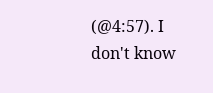(@4:57). I don't know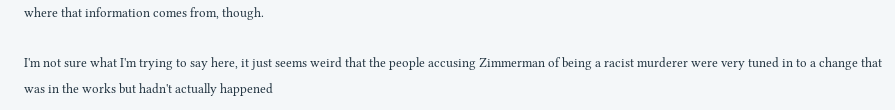where that information comes from, though.

I'm not sure what I'm trying to say here, it just seems weird that the people accusing Zimmerman of being a racist murderer were very tuned in to a change that was in the works but hadn't actually happened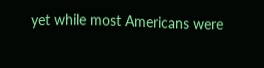yet while most Americans were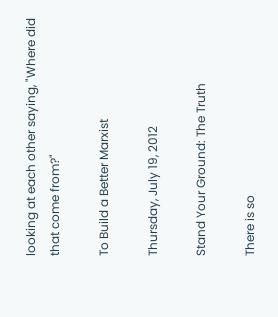looking at each other saying, "Where did that come from?"

To Build a Better Marxist

Thursday, July 19, 2012

Stand Your Ground: The Truth

There is so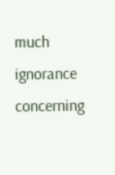much ignorance concerning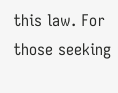this law. For those seeking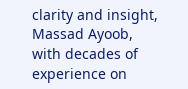clarity and insight, Massad Ayoob, with decades of experience on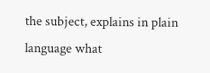the subject, explains in plain language what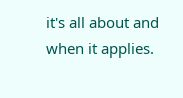it's all about and when it applies.